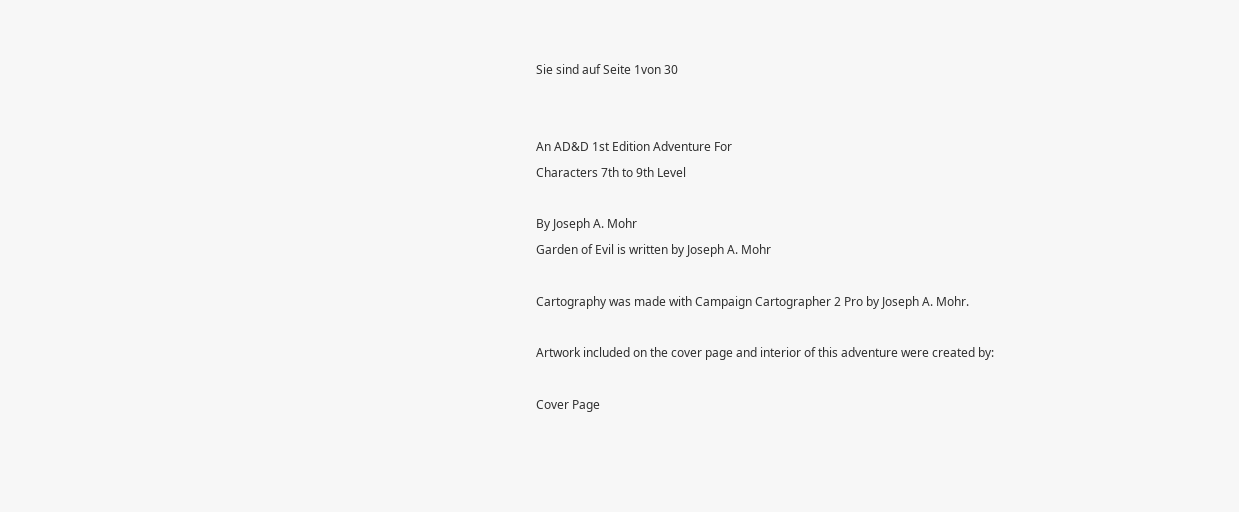Sie sind auf Seite 1von 30


An AD&D 1st Edition Adventure For
Characters 7th to 9th Level

By Joseph A. Mohr
Garden of Evil is written by Joseph A. Mohr

Cartography was made with Campaign Cartographer 2 Pro by Joseph A. Mohr.

Artwork included on the cover page and interior of this adventure were created by:

Cover Page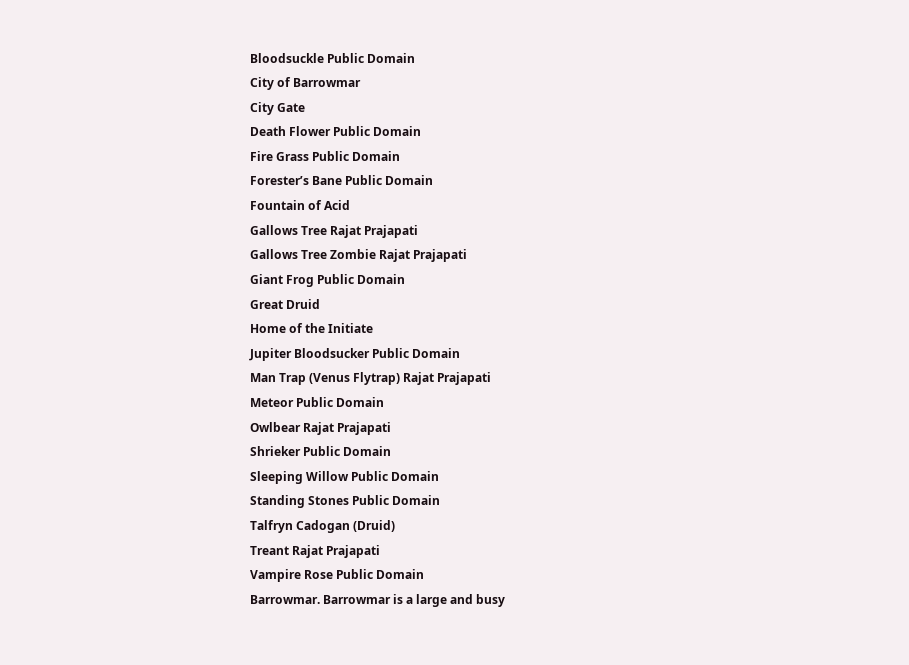Bloodsuckle Public Domain
City of Barrowmar
City Gate
Death Flower Public Domain
Fire Grass Public Domain
Forester’s Bane Public Domain
Fountain of Acid
Gallows Tree Rajat Prajapati
Gallows Tree Zombie Rajat Prajapati
Giant Frog Public Domain
Great Druid
Home of the Initiate
Jupiter Bloodsucker Public Domain
Man Trap (Venus Flytrap) Rajat Prajapati
Meteor Public Domain
Owlbear Rajat Prajapati
Shrieker Public Domain
Sleeping Willow Public Domain
Standing Stones Public Domain
Talfryn Cadogan (Druid)
Treant Rajat Prajapati
Vampire Rose Public Domain
Barrowmar. Barrowmar is a large and busy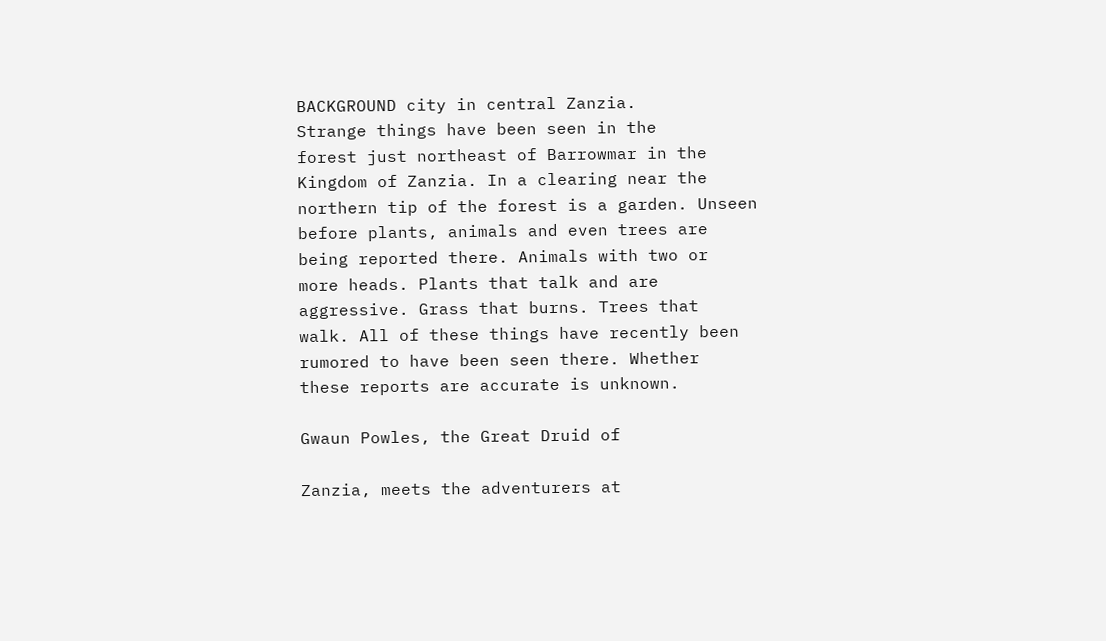BACKGROUND city in central Zanzia.
Strange things have been seen in the
forest just northeast of Barrowmar in the
Kingdom of Zanzia. In a clearing near the
northern tip of the forest is a garden. Unseen
before plants, animals and even trees are
being reported there. Animals with two or
more heads. Plants that talk and are
aggressive. Grass that burns. Trees that
walk. All of these things have recently been
rumored to have been seen there. Whether
these reports are accurate is unknown.

Gwaun Powles, the Great Druid of

Zanzia, meets the adventurers at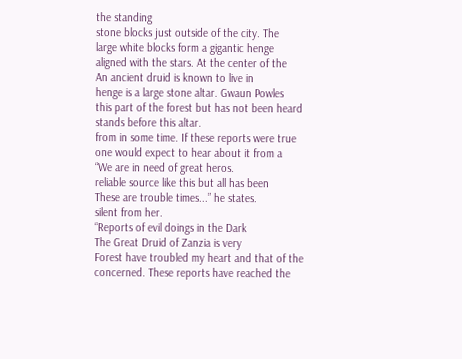the standing
stone blocks just outside of the city. The
large white blocks form a gigantic henge
aligned with the stars. At the center of the
An ancient druid is known to live in
henge is a large stone altar. Gwaun Powles
this part of the forest but has not been heard
stands before this altar.
from in some time. If these reports were true
one would expect to hear about it from a
“We are in need of great heros.
reliable source like this but all has been
These are trouble times...” he states.
silent from her.
“Reports of evil doings in the Dark
The Great Druid of Zanzia is very
Forest have troubled my heart and that of the
concerned. These reports have reached the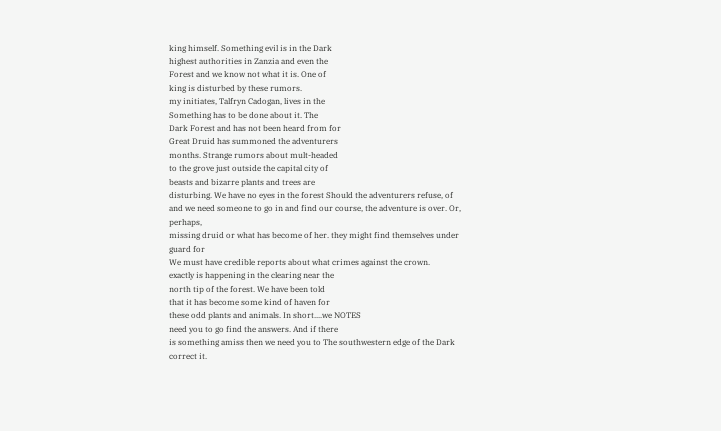king himself. Something evil is in the Dark
highest authorities in Zanzia and even the
Forest and we know not what it is. One of
king is disturbed by these rumors.
my initiates, Talfryn Cadogan, lives in the
Something has to be done about it. The
Dark Forest and has not been heard from for
Great Druid has summoned the adventurers
months. Strange rumors about mult-headed
to the grove just outside the capital city of
beasts and bizarre plants and trees are
disturbing. We have no eyes in the forest Should the adventurers refuse, of
and we need someone to go in and find our course, the adventure is over. Or, perhaps,
missing druid or what has become of her. they might find themselves under guard for
We must have credible reports about what crimes against the crown.
exactly is happening in the clearing near the
north tip of the forest. We have been told
that it has become some kind of haven for
these odd plants and animals. In short....we NOTES
need you to go find the answers. And if there
is something amiss then we need you to The southwestern edge of the Dark
correct it.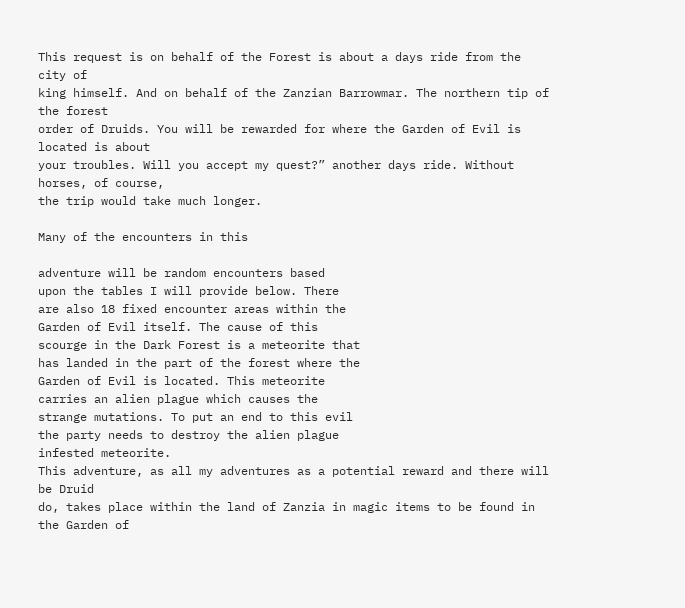This request is on behalf of the Forest is about a days ride from the city of
king himself. And on behalf of the Zanzian Barrowmar. The northern tip of the forest
order of Druids. You will be rewarded for where the Garden of Evil is located is about
your troubles. Will you accept my quest?” another days ride. Without horses, of course,
the trip would take much longer.

Many of the encounters in this

adventure will be random encounters based
upon the tables I will provide below. There
are also 18 fixed encounter areas within the
Garden of Evil itself. The cause of this
scourge in the Dark Forest is a meteorite that
has landed in the part of the forest where the
Garden of Evil is located. This meteorite
carries an alien plague which causes the
strange mutations. To put an end to this evil
the party needs to destroy the alien plague
infested meteorite.
This adventure, as all my adventures as a potential reward and there will be Druid
do, takes place within the land of Zanzia in magic items to be found in the Garden of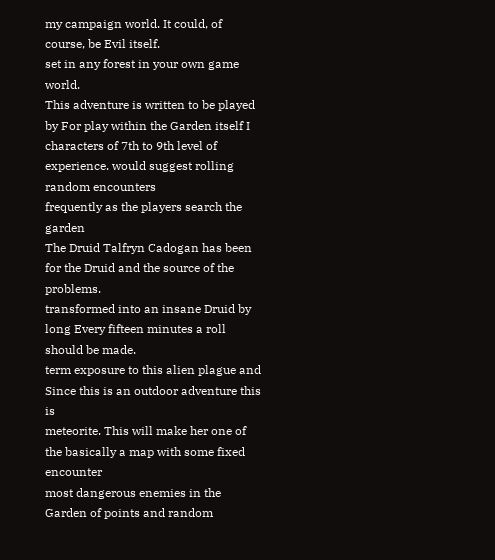my campaign world. It could, of course, be Evil itself.
set in any forest in your own game world.
This adventure is written to be played by For play within the Garden itself I
characters of 7th to 9th level of experience. would suggest rolling random encounters
frequently as the players search the garden
The Druid Talfryn Cadogan has been for the Druid and the source of the problems.
transformed into an insane Druid by long Every fifteen minutes a roll should be made.
term exposure to this alien plague and Since this is an outdoor adventure this is
meteorite. This will make her one of the basically a map with some fixed encounter
most dangerous enemies in the Garden of points and random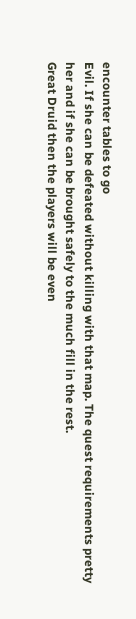encounter tables to go
Evil. If she can be defeated without killing with that map. The quest requirements pretty
her and if she can be brought safely to the much fill in the rest.
Great Druid then the players will be even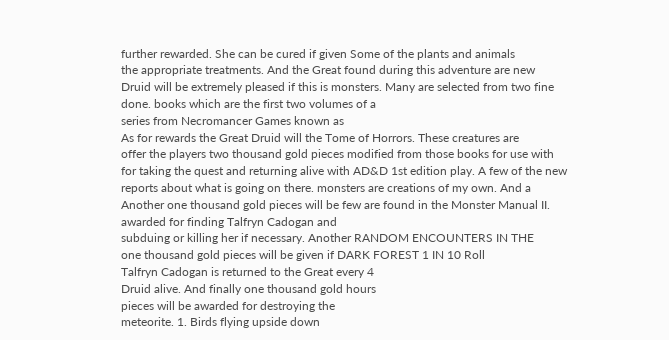further rewarded. She can be cured if given Some of the plants and animals
the appropriate treatments. And the Great found during this adventure are new
Druid will be extremely pleased if this is monsters. Many are selected from two fine
done. books which are the first two volumes of a
series from Necromancer Games known as
As for rewards the Great Druid will the Tome of Horrors. These creatures are
offer the players two thousand gold pieces modified from those books for use with
for taking the quest and returning alive with AD&D 1st edition play. A few of the new
reports about what is going on there. monsters are creations of my own. And a
Another one thousand gold pieces will be few are found in the Monster Manual II.
awarded for finding Talfryn Cadogan and
subduing or killing her if necessary. Another RANDOM ENCOUNTERS IN THE
one thousand gold pieces will be given if DARK FOREST 1 IN 10 Roll
Talfryn Cadogan is returned to the Great every 4
Druid alive. And finally one thousand gold hours
pieces will be awarded for destroying the
meteorite. 1. Birds flying upside down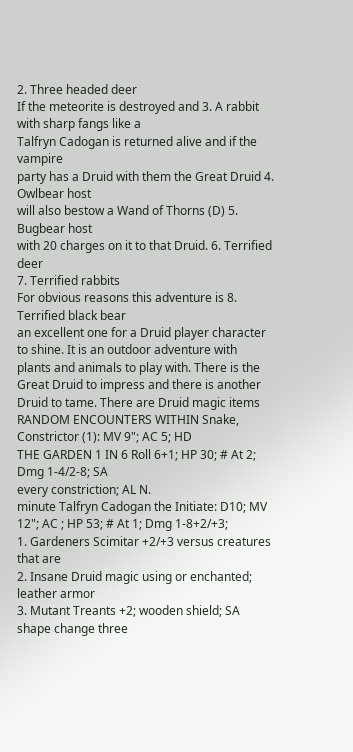2. Three headed deer
If the meteorite is destroyed and 3. A rabbit with sharp fangs like a
Talfryn Cadogan is returned alive and if the vampire
party has a Druid with them the Great Druid 4. Owlbear host
will also bestow a Wand of Thorns (D) 5. Bugbear host
with 20 charges on it to that Druid. 6. Terrified deer
7. Terrified rabbits
For obvious reasons this adventure is 8. Terrified black bear
an excellent one for a Druid player character
to shine. It is an outdoor adventure with
plants and animals to play with. There is the
Great Druid to impress and there is another
Druid to tame. There are Druid magic items
RANDOM ENCOUNTERS WITHIN Snake, Constrictor (1): MV 9"; AC 5; HD
THE GARDEN 1 IN 6 Roll 6+1; HP 30; # At 2; Dmg 1-4/2-8; SA
every constriction; AL N.
minute Talfryn Cadogan the Initiate: D10; MV
12"; AC ; HP 53; # At 1; Dmg 1-8+2/+3;
1. Gardeners Scimitar +2/+3 versus creatures that are
2. Insane Druid magic using or enchanted; leather armor
3. Mutant Treants +2; wooden shield; SA shape change three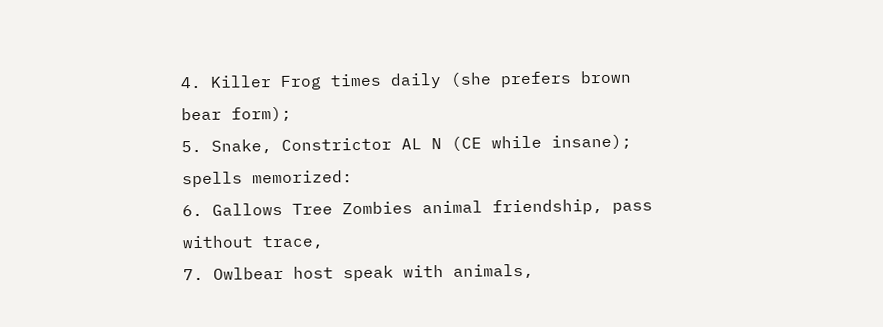4. Killer Frog times daily (she prefers brown bear form);
5. Snake, Constrictor AL N (CE while insane); spells memorized:
6. Gallows Tree Zombies animal friendship, pass without trace,
7. Owlbear host speak with animals,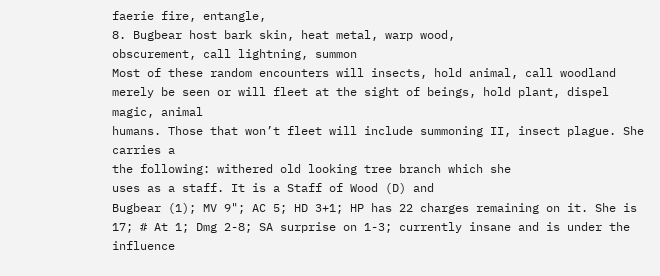faerie fire, entangle,
8. Bugbear host bark skin, heat metal, warp wood,
obscurement, call lightning, summon
Most of these random encounters will insects, hold animal, call woodland
merely be seen or will fleet at the sight of beings, hold plant, dispel magic, animal
humans. Those that won’t fleet will include summoning II, insect plague. She carries a
the following: withered old looking tree branch which she
uses as a staff. It is a Staff of Wood (D) and
Bugbear (1); MV 9"; AC 5; HD 3+1; HP has 22 charges remaining on it. She is
17; # At 1; Dmg 2-8; SA surprise on 1-3; currently insane and is under the influence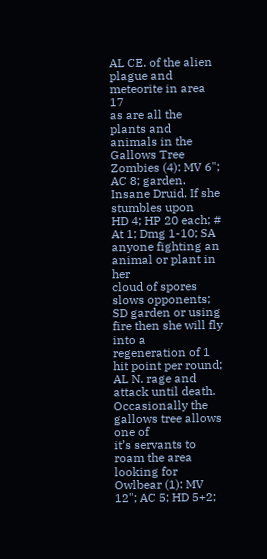AL CE. of the alien plague and meteorite in area 17
as are all the plants and animals in the
Gallows Tree Zombies (4): MV 6"; AC 8; garden. Insane Druid. If she stumbles upon
HD 4; HP 20 each; # At 1; Dmg 1-10; SA anyone fighting an animal or plant in her
cloud of spores slows opponents; SD garden or using fire then she will fly into a
regeneration of 1 hit point per round; AL N. rage and attack until death.
Occasionally the gallows tree allows one of
it’s servants to roam the area looking for Owlbear (1): MV 12"; AC 5; HD 5+2;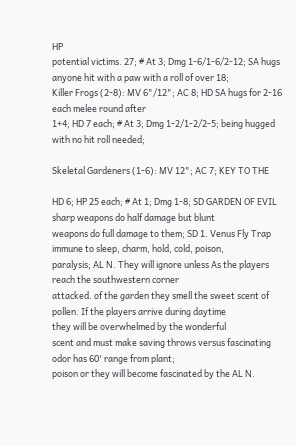HP
potential victims. 27; # At 3; Dmg 1-6/1-6/2-12; SA hugs
anyone hit with a paw with a roll of over 18;
Killer Frogs (2-8): MV 6"/12"; AC 8; HD SA hugs for 2-16 each melee round after
1+4; HD 7 each; # At 3; Dmg 1-2/1-2/2-5; being hugged with no hit roll needed;

Skeletal Gardeners (1-6): MV 12"; AC 7; KEY TO THE

HD 6; HP 25 each; # At 1; Dmg 1-8; SD GARDEN OF EVIL
sharp weapons do half damage but blunt
weapons do full damage to them; SD 1. Venus Fly Trap
immune to sleep, charm, hold, cold, poison,
paralysis; AL N. They will ignore unless As the players reach the southwestern corner
attacked. of the garden they smell the sweet scent of
pollen. If the players arrive during daytime
they will be overwhelmed by the wonderful
scent and must make saving throws versus fascinating odor has 60' range from plant;
poison or they will become fascinated by the AL N.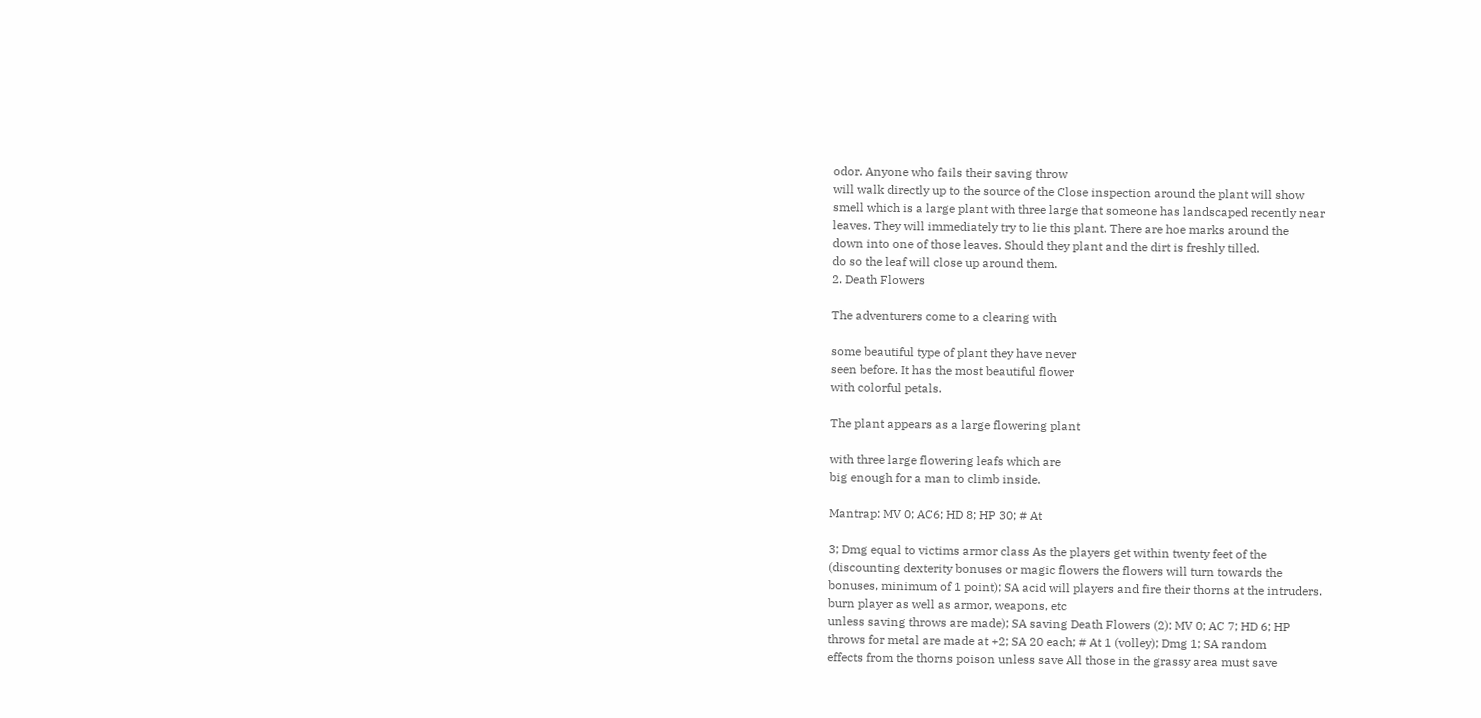odor. Anyone who fails their saving throw
will walk directly up to the source of the Close inspection around the plant will show
smell which is a large plant with three large that someone has landscaped recently near
leaves. They will immediately try to lie this plant. There are hoe marks around the
down into one of those leaves. Should they plant and the dirt is freshly tilled.
do so the leaf will close up around them.
2. Death Flowers

The adventurers come to a clearing with

some beautiful type of plant they have never
seen before. It has the most beautiful flower
with colorful petals.

The plant appears as a large flowering plant

with three large flowering leafs which are
big enough for a man to climb inside.

Mantrap: MV 0; AC6; HD 8; HP 30; # At

3; Dmg equal to victims armor class As the players get within twenty feet of the
(discounting dexterity bonuses or magic flowers the flowers will turn towards the
bonuses, minimum of 1 point); SA acid will players and fire their thorns at the intruders.
burn player as well as armor, weapons, etc
unless saving throws are made); SA saving Death Flowers (2): MV 0; AC 7; HD 6; HP
throws for metal are made at +2; SA 20 each; # At 1 (volley); Dmg 1; SA random
effects from the thorns poison unless save All those in the grassy area must save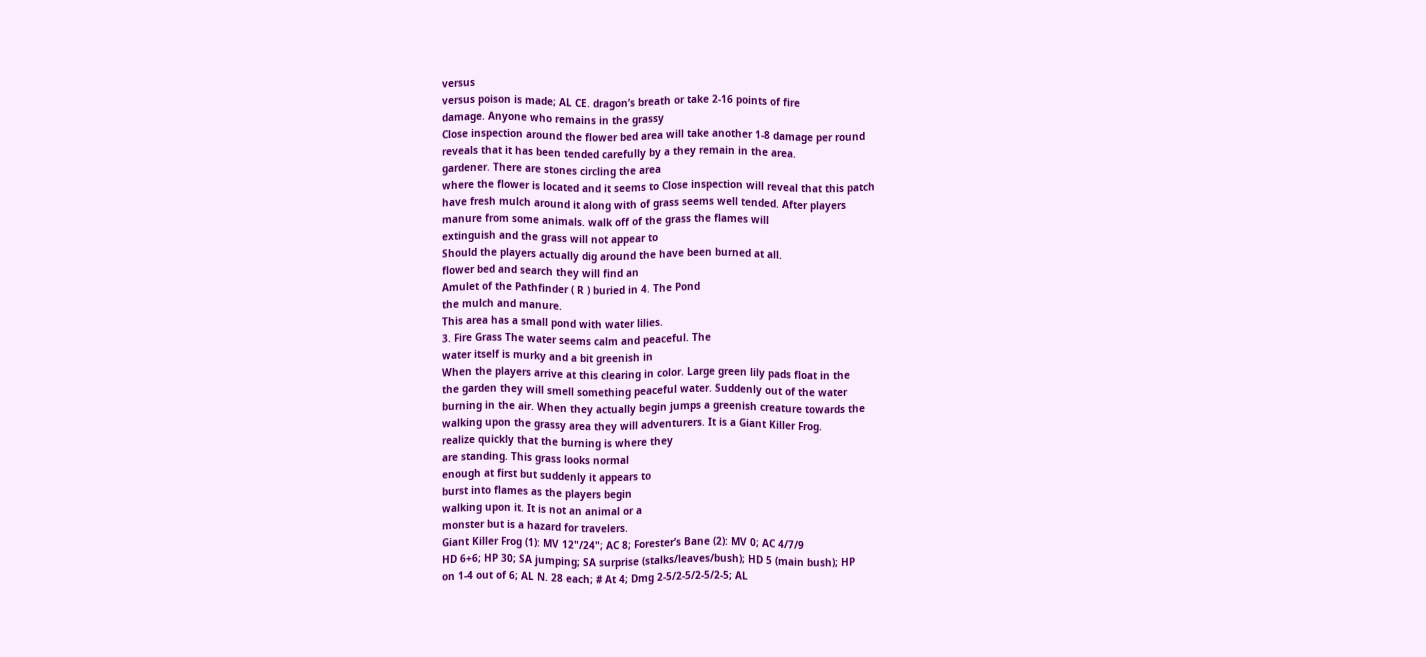versus
versus poison is made; AL CE. dragon’s breath or take 2-16 points of fire
damage. Anyone who remains in the grassy
Close inspection around the flower bed area will take another 1-8 damage per round
reveals that it has been tended carefully by a they remain in the area.
gardener. There are stones circling the area
where the flower is located and it seems to Close inspection will reveal that this patch
have fresh mulch around it along with of grass seems well tended. After players
manure from some animals. walk off of the grass the flames will
extinguish and the grass will not appear to
Should the players actually dig around the have been burned at all.
flower bed and search they will find an
Amulet of the Pathfinder ( R ) buried in 4. The Pond
the mulch and manure.
This area has a small pond with water lilies.
3. Fire Grass The water seems calm and peaceful. The
water itself is murky and a bit greenish in
When the players arrive at this clearing in color. Large green lily pads float in the
the garden they will smell something peaceful water. Suddenly out of the water
burning in the air. When they actually begin jumps a greenish creature towards the
walking upon the grassy area they will adventurers. It is a Giant Killer Frog.
realize quickly that the burning is where they
are standing. This grass looks normal
enough at first but suddenly it appears to
burst into flames as the players begin
walking upon it. It is not an animal or a
monster but is a hazard for travelers.
Giant Killer Frog (1): MV 12"/24"; AC 8; Forester’s Bane (2): MV 0; AC 4/7/9
HD 6+6; HP 30; SA jumping; SA surprise (stalks/leaves/bush); HD 5 (main bush); HP
on 1-4 out of 6; AL N. 28 each; # At 4; Dmg 2-5/2-5/2-5/2-5; AL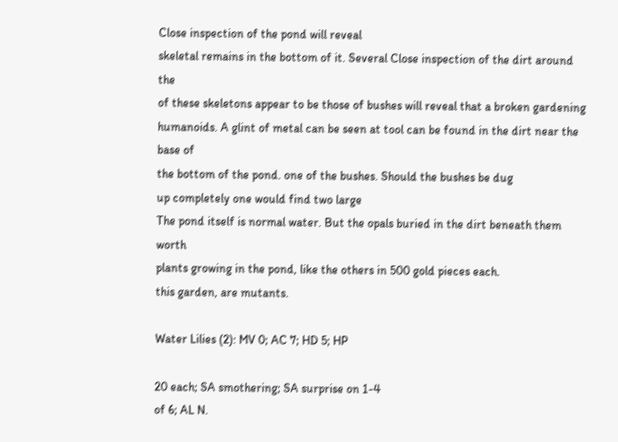Close inspection of the pond will reveal
skeletal remains in the bottom of it. Several Close inspection of the dirt around the
of these skeletons appear to be those of bushes will reveal that a broken gardening
humanoids. A glint of metal can be seen at tool can be found in the dirt near the base of
the bottom of the pond. one of the bushes. Should the bushes be dug
up completely one would find two large
The pond itself is normal water. But the opals buried in the dirt beneath them worth
plants growing in the pond, like the others in 500 gold pieces each.
this garden, are mutants.

Water Lilies (2): MV 0; AC 7; HD 5; HP

20 each; SA smothering; SA surprise on 1-4
of 6; AL N.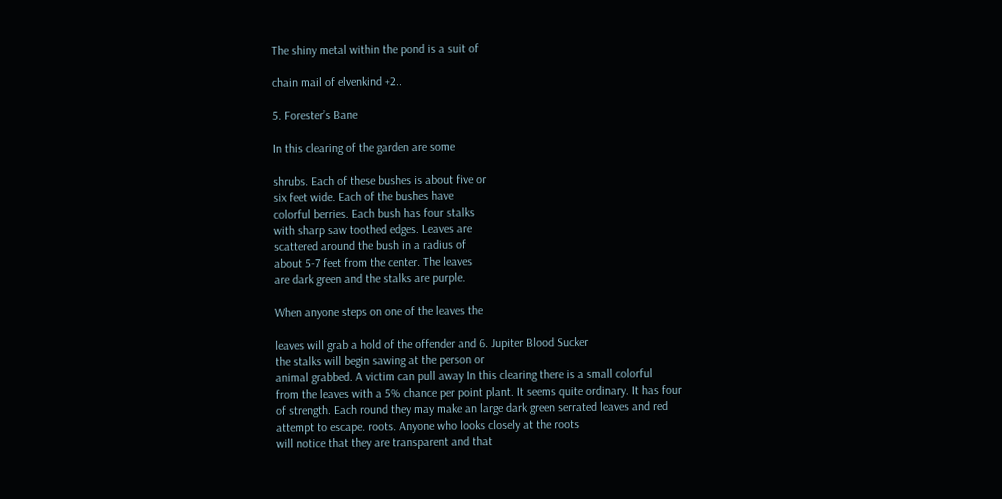The shiny metal within the pond is a suit of

chain mail of elvenkind +2..

5. Forester’s Bane

In this clearing of the garden are some

shrubs. Each of these bushes is about five or
six feet wide. Each of the bushes have
colorful berries. Each bush has four stalks
with sharp saw toothed edges. Leaves are
scattered around the bush in a radius of
about 5-7 feet from the center. The leaves
are dark green and the stalks are purple.

When anyone steps on one of the leaves the

leaves will grab a hold of the offender and 6. Jupiter Blood Sucker
the stalks will begin sawing at the person or
animal grabbed. A victim can pull away In this clearing there is a small colorful
from the leaves with a 5% chance per point plant. It seems quite ordinary. It has four
of strength. Each round they may make an large dark green serrated leaves and red
attempt to escape. roots. Anyone who looks closely at the roots
will notice that they are transparent and that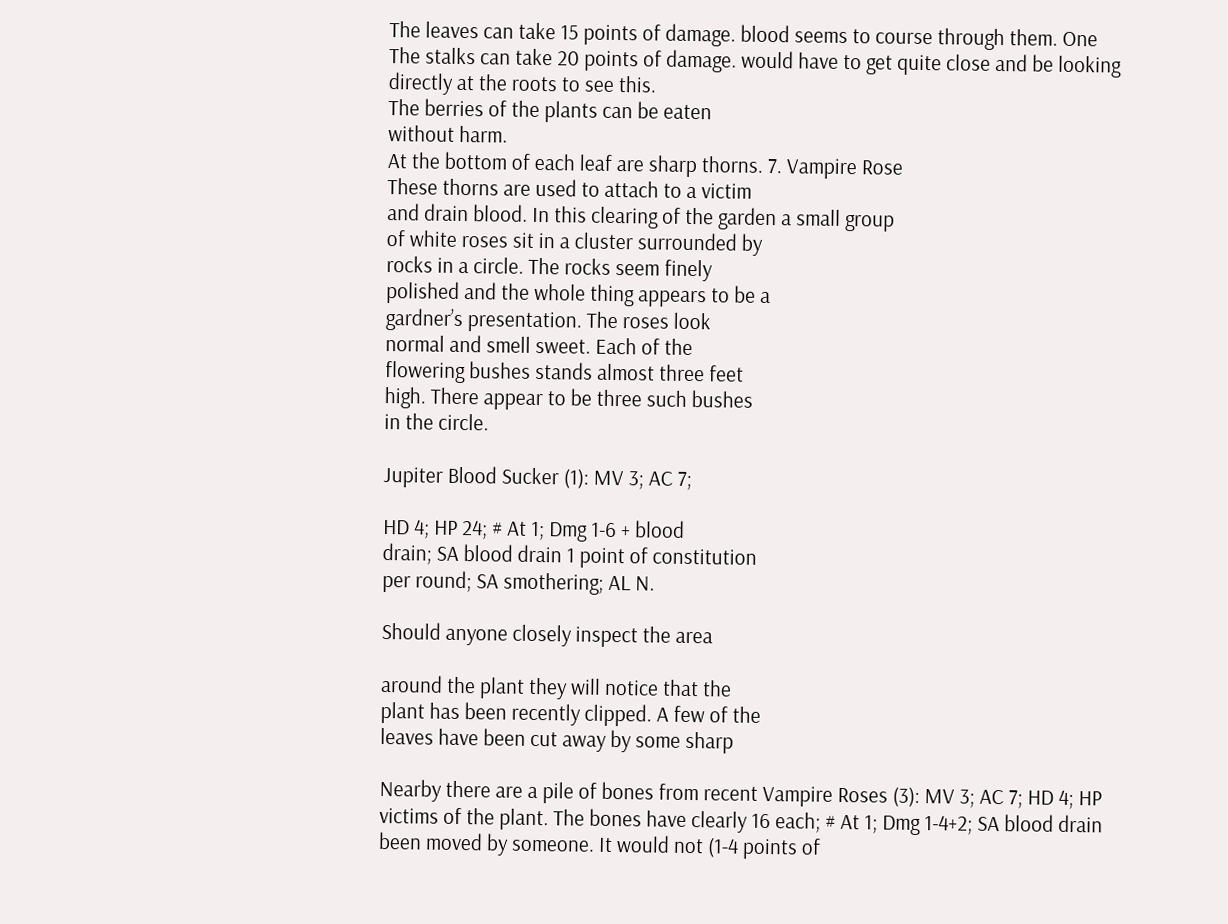The leaves can take 15 points of damage. blood seems to course through them. One
The stalks can take 20 points of damage. would have to get quite close and be looking
directly at the roots to see this.
The berries of the plants can be eaten
without harm.
At the bottom of each leaf are sharp thorns. 7. Vampire Rose
These thorns are used to attach to a victim
and drain blood. In this clearing of the garden a small group
of white roses sit in a cluster surrounded by
rocks in a circle. The rocks seem finely
polished and the whole thing appears to be a
gardner’s presentation. The roses look
normal and smell sweet. Each of the
flowering bushes stands almost three feet
high. There appear to be three such bushes
in the circle.

Jupiter Blood Sucker (1): MV 3; AC 7;

HD 4; HP 24; # At 1; Dmg 1-6 + blood
drain; SA blood drain 1 point of constitution
per round; SA smothering; AL N.

Should anyone closely inspect the area

around the plant they will notice that the
plant has been recently clipped. A few of the
leaves have been cut away by some sharp

Nearby there are a pile of bones from recent Vampire Roses (3): MV 3; AC 7; HD 4; HP
victims of the plant. The bones have clearly 16 each; # At 1; Dmg 1-4+2; SA blood drain
been moved by someone. It would not (1-4 points of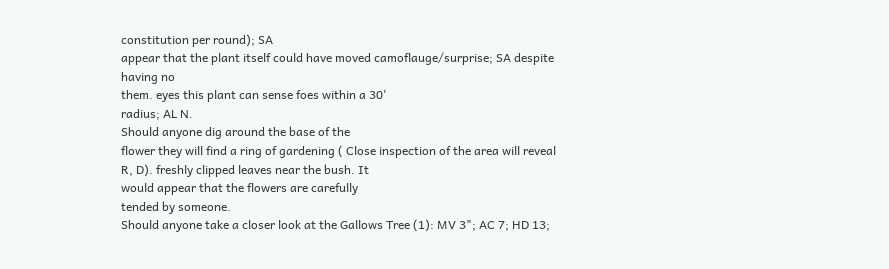constitution per round); SA
appear that the plant itself could have moved camoflauge/surprise; SA despite having no
them. eyes this plant can sense foes within a 30'
radius; AL N.
Should anyone dig around the base of the
flower they will find a ring of gardening ( Close inspection of the area will reveal
R, D). freshly clipped leaves near the bush. It
would appear that the flowers are carefully
tended by someone.
Should anyone take a closer look at the Gallows Tree (1): MV 3"; AC 7; HD 13;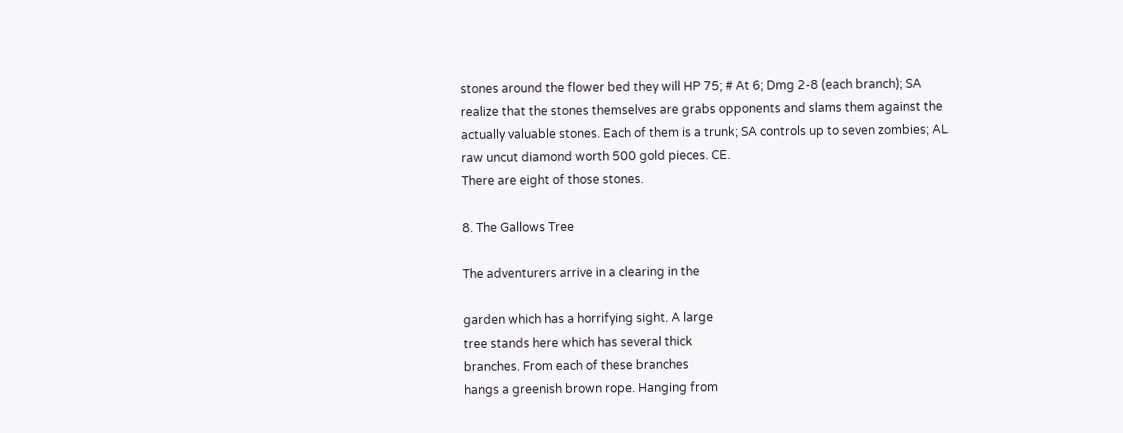stones around the flower bed they will HP 75; # At 6; Dmg 2-8 (each branch); SA
realize that the stones themselves are grabs opponents and slams them against the
actually valuable stones. Each of them is a trunk; SA controls up to seven zombies; AL
raw uncut diamond worth 500 gold pieces. CE.
There are eight of those stones.

8. The Gallows Tree

The adventurers arrive in a clearing in the

garden which has a horrifying sight. A large
tree stands here which has several thick
branches. From each of these branches
hangs a greenish brown rope. Hanging from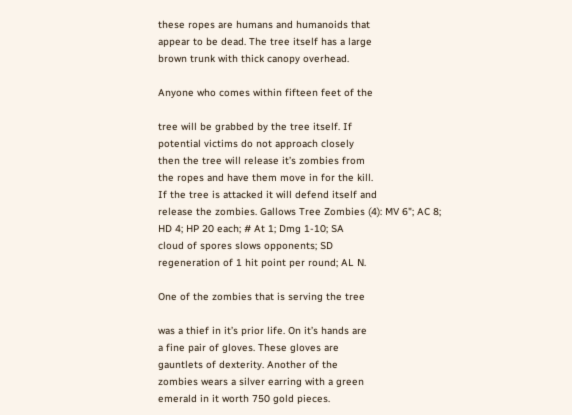these ropes are humans and humanoids that
appear to be dead. The tree itself has a large
brown trunk with thick canopy overhead.

Anyone who comes within fifteen feet of the

tree will be grabbed by the tree itself. If
potential victims do not approach closely
then the tree will release it’s zombies from
the ropes and have them move in for the kill.
If the tree is attacked it will defend itself and
release the zombies. Gallows Tree Zombies (4): MV 6"; AC 8;
HD 4; HP 20 each; # At 1; Dmg 1-10; SA
cloud of spores slows opponents; SD
regeneration of 1 hit point per round; AL N.

One of the zombies that is serving the tree

was a thief in it’s prior life. On it’s hands are
a fine pair of gloves. These gloves are
gauntlets of dexterity. Another of the
zombies wears a silver earring with a green
emerald in it worth 750 gold pieces.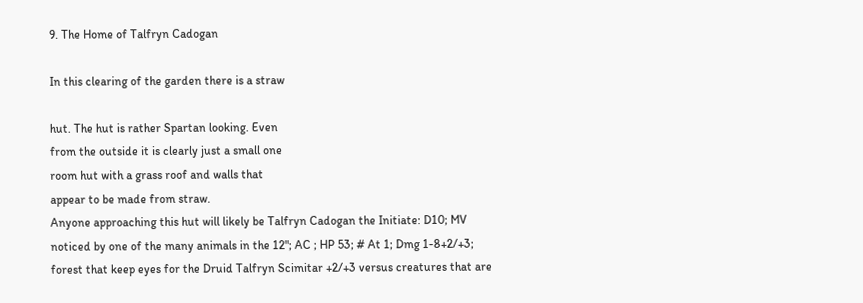9. The Home of Talfryn Cadogan

In this clearing of the garden there is a straw

hut. The hut is rather Spartan looking. Even
from the outside it is clearly just a small one
room hut with a grass roof and walls that
appear to be made from straw.
Anyone approaching this hut will likely be Talfryn Cadogan the Initiate: D10; MV
noticed by one of the many animals in the 12"; AC ; HP 53; # At 1; Dmg 1-8+2/+3;
forest that keep eyes for the Druid Talfryn Scimitar +2/+3 versus creatures that are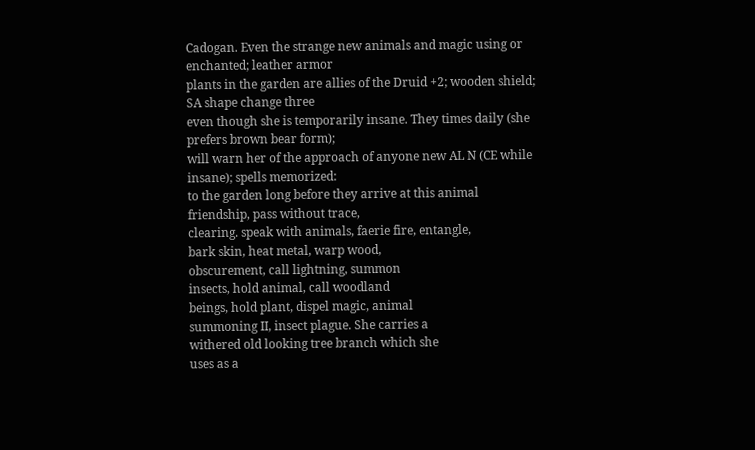Cadogan. Even the strange new animals and magic using or enchanted; leather armor
plants in the garden are allies of the Druid +2; wooden shield; SA shape change three
even though she is temporarily insane. They times daily (she prefers brown bear form);
will warn her of the approach of anyone new AL N (CE while insane); spells memorized:
to the garden long before they arrive at this animal friendship, pass without trace,
clearing. speak with animals, faerie fire, entangle,
bark skin, heat metal, warp wood,
obscurement, call lightning, summon
insects, hold animal, call woodland
beings, hold plant, dispel magic, animal
summoning II, insect plague. She carries a
withered old looking tree branch which she
uses as a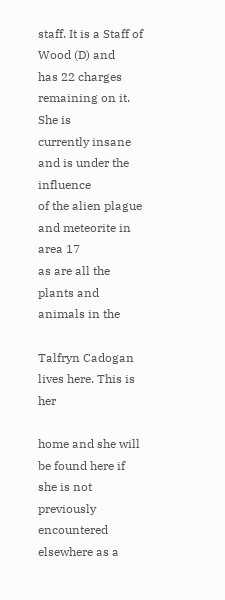staff. It is a Staff of Wood (D) and
has 22 charges remaining on it. She is
currently insane and is under the influence
of the alien plague and meteorite in area 17
as are all the plants and animals in the

Talfryn Cadogan lives here. This is her

home and she will be found here if she is not
previously encountered elsewhere as a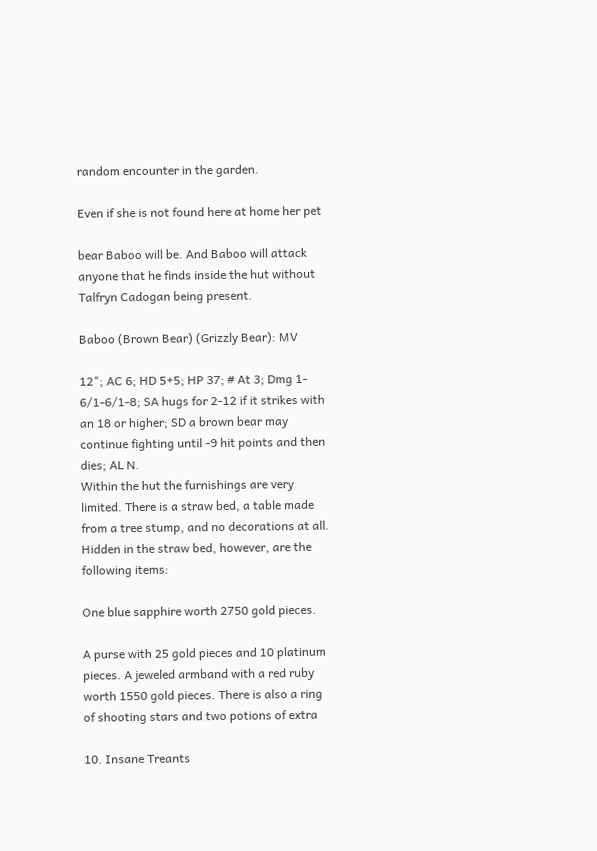random encounter in the garden.

Even if she is not found here at home her pet

bear Baboo will be. And Baboo will attack
anyone that he finds inside the hut without
Talfryn Cadogan being present.

Baboo (Brown Bear) (Grizzly Bear): MV

12"; AC 6; HD 5+5; HP 37; # At 3; Dmg 1-
6/1-6/1-8; SA hugs for 2-12 if it strikes with
an 18 or higher; SD a brown bear may
continue fighting until -9 hit points and then
dies; AL N.
Within the hut the furnishings are very
limited. There is a straw bed, a table made
from a tree stump, and no decorations at all.
Hidden in the straw bed, however, are the
following items:

One blue sapphire worth 2750 gold pieces.

A purse with 25 gold pieces and 10 platinum
pieces. A jeweled armband with a red ruby
worth 1550 gold pieces. There is also a ring
of shooting stars and two potions of extra

10. Insane Treants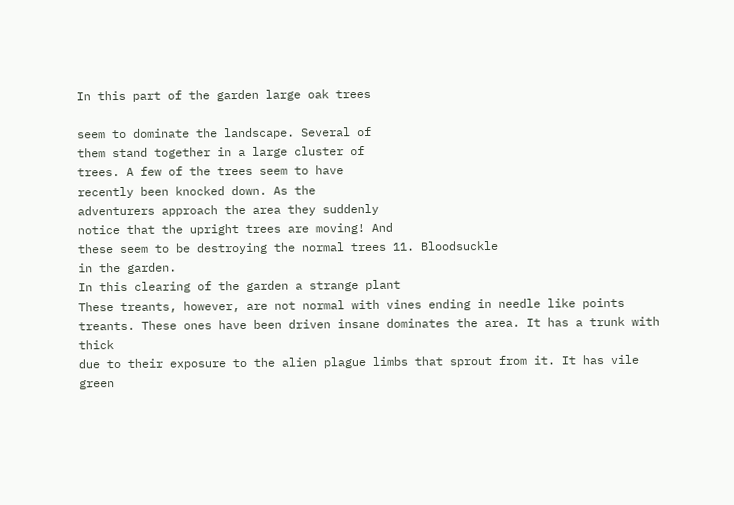In this part of the garden large oak trees

seem to dominate the landscape. Several of
them stand together in a large cluster of
trees. A few of the trees seem to have
recently been knocked down. As the
adventurers approach the area they suddenly
notice that the upright trees are moving! And
these seem to be destroying the normal trees 11. Bloodsuckle
in the garden.
In this clearing of the garden a strange plant
These treants, however, are not normal with vines ending in needle like points
treants. These ones have been driven insane dominates the area. It has a trunk with thick
due to their exposure to the alien plague limbs that sprout from it. It has vile green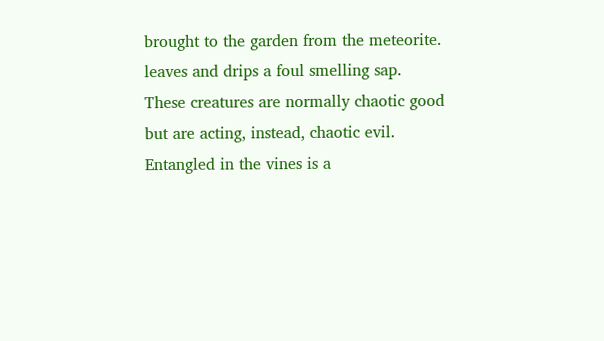brought to the garden from the meteorite. leaves and drips a foul smelling sap.
These creatures are normally chaotic good
but are acting, instead, chaotic evil. Entangled in the vines is a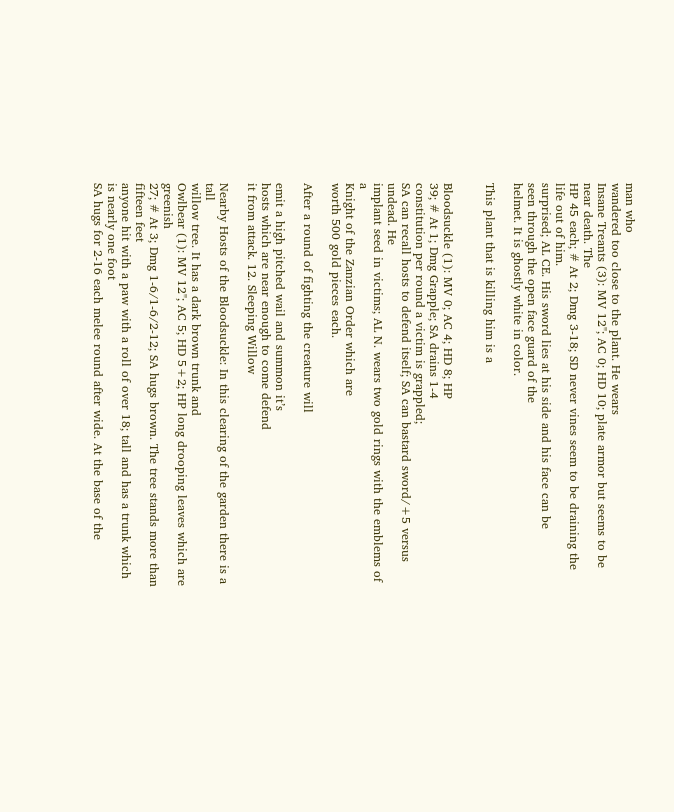man who
wandered too close to the plant. He wears
Insane Treants (3): MV 12"; AC 0; HD 10; plate armor but seems to be near death. The
HP 45 each; # At 2; Dmg 3-18; SD never vines seem to be draining the life out of him.
surprised; AL CE. His sword lies at his side and his face can be
seen through the open face guard of the
helmet. It is ghostly white in color.

This plant that is killing him is a


Bloodsuckle (1): MV 0; AC 4; HD 8; HP
39; # At 1; Dmg Grapple; SA drains 1-4
constitution per round a victim is grappled;
SA can recall hosts to defend itself; SA can bastard sword/+5 versus undead. He
implant seed in victims; AL N. wears two gold rings with the emblems of a
Knight of the Zanzian Order which are
worth 500 gold pieces each.

After a round of fighting the creature will

emit a high pitched wail and summon it’s
hosts which are near enough to come defend
it from attack. 12. Sleeping Willow

Nearby Hosts of the Bloodsuckle: In this clearing of the garden there is a tall
willow tree. It has a dark brown trunk and
Owlbear (1): MV 12"; AC 5; HD 5+2; HP long drooping leaves which are greenish
27; # At 3; Dmg 1-6/1-6/2-12; SA hugs brown. The tree stands more than fifteen feet
anyone hit with a paw with a roll of over 18; tall and has a trunk which is nearly one foot
SA hugs for 2-16 each melee round after wide. At the base of the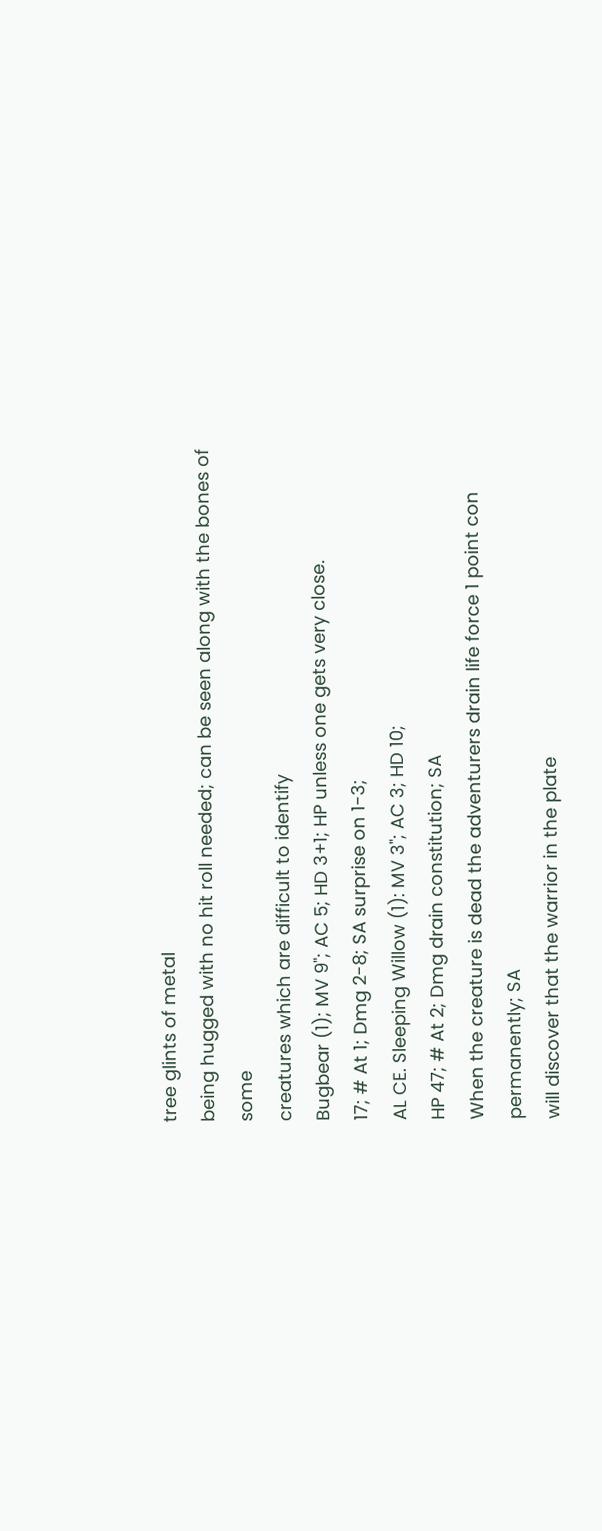tree glints of metal
being hugged with no hit roll needed; can be seen along with the bones of some
creatures which are difficult to identify
Bugbear (1); MV 9"; AC 5; HD 3+1; HP unless one gets very close.
17; # At 1; Dmg 2-8; SA surprise on 1-3;
AL CE. Sleeping Willow (1): MV 3"; AC 3; HD 10;
HP 47; # At 2; Dmg drain constitution; SA
When the creature is dead the adventurers drain life force 1 point con permanently; SA
will discover that the warrior in the plate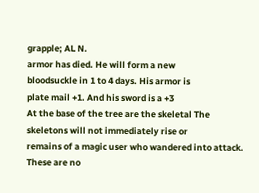grapple; AL N.
armor has died. He will form a new
bloodsuckle in 1 to 4 days. His armor is
plate mail +1. And his sword is a +3
At the base of the tree are the skeletal The skeletons will not immediately rise or
remains of a magic user who wandered into attack. These are no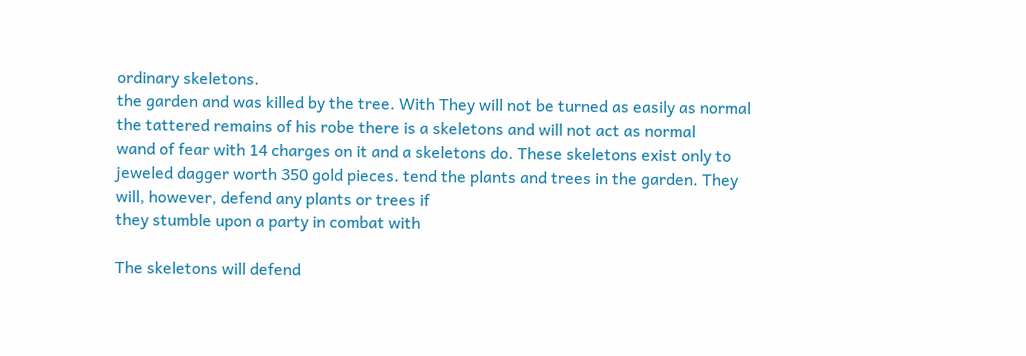ordinary skeletons.
the garden and was killed by the tree. With They will not be turned as easily as normal
the tattered remains of his robe there is a skeletons and will not act as normal
wand of fear with 14 charges on it and a skeletons do. These skeletons exist only to
jeweled dagger worth 350 gold pieces. tend the plants and trees in the garden. They
will, however, defend any plants or trees if
they stumble upon a party in combat with

The skeletons will defend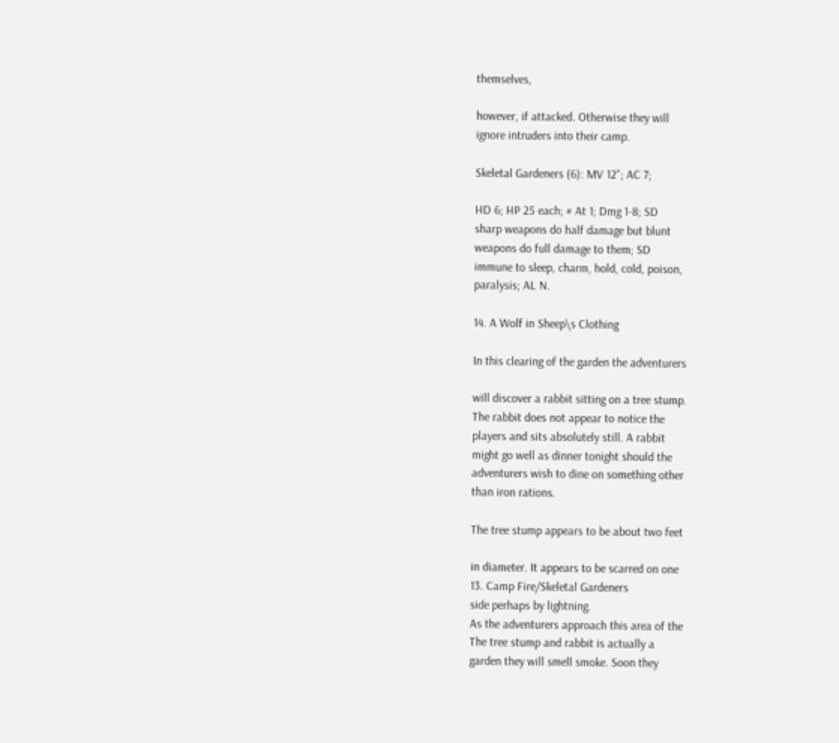themselves,

however, if attacked. Otherwise they will
ignore intruders into their camp.

Skeletal Gardeners (6): MV 12"; AC 7;

HD 6; HP 25 each; # At 1; Dmg 1-8; SD
sharp weapons do half damage but blunt
weapons do full damage to them; SD
immune to sleep, charm, hold, cold, poison,
paralysis; AL N.

14. A Wolf in Sheep\s Clothing

In this clearing of the garden the adventurers

will discover a rabbit sitting on a tree stump.
The rabbit does not appear to notice the
players and sits absolutely still. A rabbit
might go well as dinner tonight should the
adventurers wish to dine on something other
than iron rations.

The tree stump appears to be about two feet

in diameter. It appears to be scarred on one
13. Camp Fire/Skeletal Gardeners
side perhaps by lightning.
As the adventurers approach this area of the
The tree stump and rabbit is actually a
garden they will smell smoke. Soon they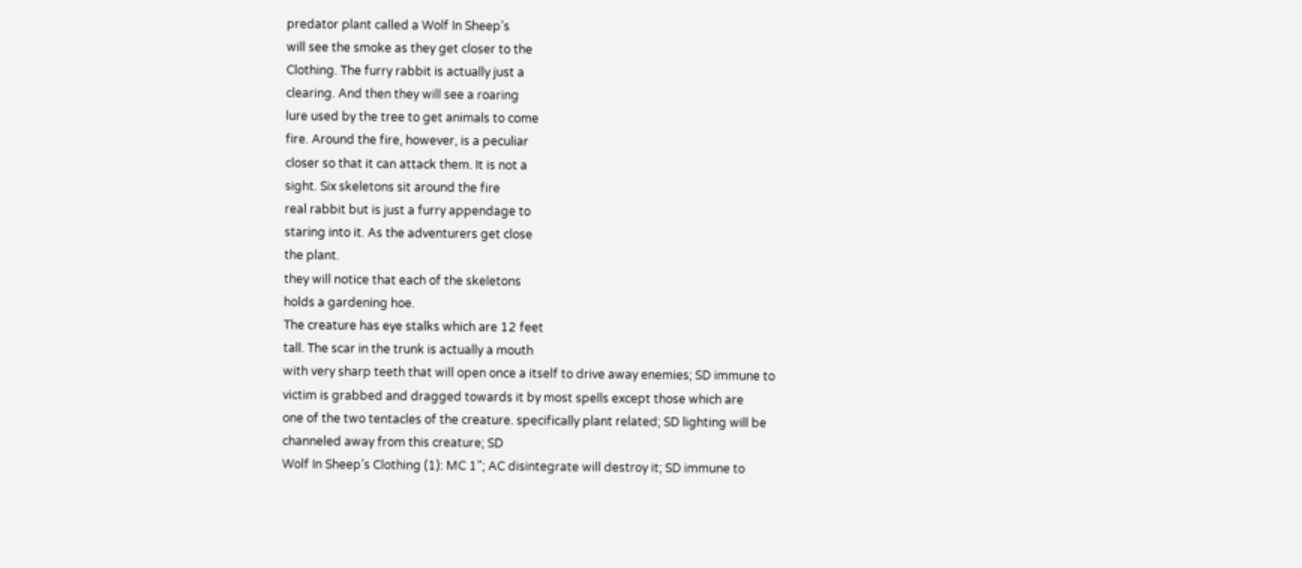predator plant called a Wolf In Sheep’s
will see the smoke as they get closer to the
Clothing. The furry rabbit is actually just a
clearing. And then they will see a roaring
lure used by the tree to get animals to come
fire. Around the fire, however, is a peculiar
closer so that it can attack them. It is not a
sight. Six skeletons sit around the fire
real rabbit but is just a furry appendage to
staring into it. As the adventurers get close
the plant.
they will notice that each of the skeletons
holds a gardening hoe.
The creature has eye stalks which are 12 feet
tall. The scar in the trunk is actually a mouth
with very sharp teeth that will open once a itself to drive away enemies; SD immune to
victim is grabbed and dragged towards it by most spells except those which are
one of the two tentacles of the creature. specifically plant related; SD lighting will be
channeled away from this creature; SD
Wolf In Sheep’s Clothing (1): MC 1"; AC disintegrate will destroy it; SD immune to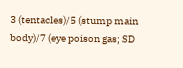3 (tentacles)/5 (stump main body)/7 (eye poison gas; SD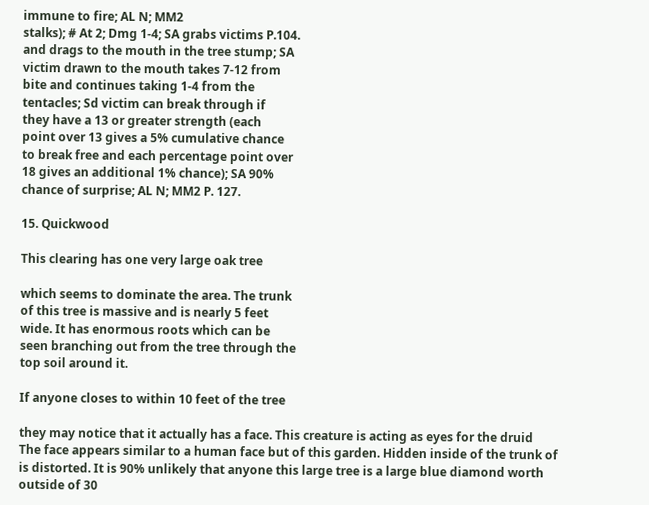immune to fire; AL N; MM2
stalks); # At 2; Dmg 1-4; SA grabs victims P.104.
and drags to the mouth in the tree stump; SA
victim drawn to the mouth takes 7-12 from
bite and continues taking 1-4 from the
tentacles; Sd victim can break through if
they have a 13 or greater strength (each
point over 13 gives a 5% cumulative chance
to break free and each percentage point over
18 gives an additional 1% chance); SA 90%
chance of surprise; AL N; MM2 P. 127.

15. Quickwood

This clearing has one very large oak tree

which seems to dominate the area. The trunk
of this tree is massive and is nearly 5 feet
wide. It has enormous roots which can be
seen branching out from the tree through the
top soil around it.

If anyone closes to within 10 feet of the tree

they may notice that it actually has a face. This creature is acting as eyes for the druid
The face appears similar to a human face but of this garden. Hidden inside of the trunk of
is distorted. It is 90% unlikely that anyone this large tree is a large blue diamond worth
outside of 30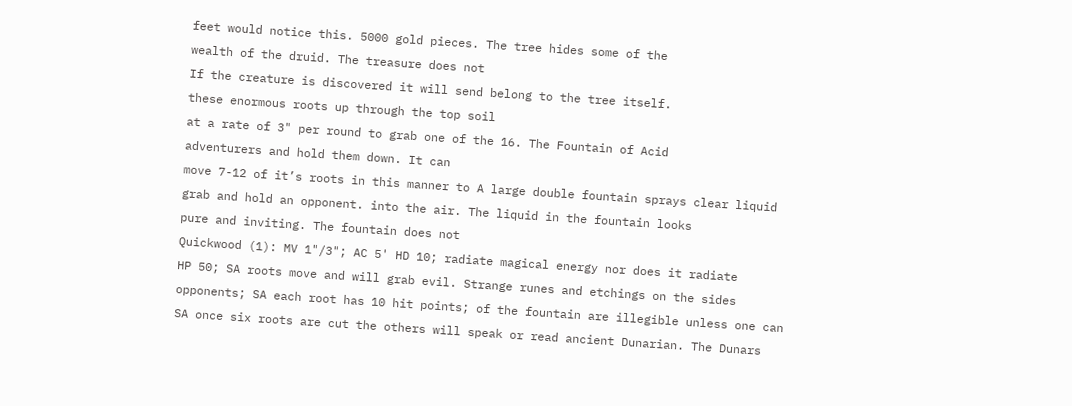feet would notice this. 5000 gold pieces. The tree hides some of the
wealth of the druid. The treasure does not
If the creature is discovered it will send belong to the tree itself.
these enormous roots up through the top soil
at a rate of 3" per round to grab one of the 16. The Fountain of Acid
adventurers and hold them down. It can
move 7-12 of it’s roots in this manner to A large double fountain sprays clear liquid
grab and hold an opponent. into the air. The liquid in the fountain looks
pure and inviting. The fountain does not
Quickwood (1): MV 1"/3"; AC 5' HD 10; radiate magical energy nor does it radiate
HP 50; SA roots move and will grab evil. Strange runes and etchings on the sides
opponents; SA each root has 10 hit points; of the fountain are illegible unless one can
SA once six roots are cut the others will speak or read ancient Dunarian. The Dunars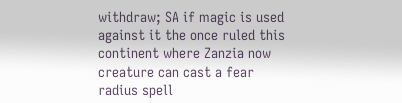withdraw; SA if magic is used against it the once ruled this continent where Zanzia now
creature can cast a fear radius spell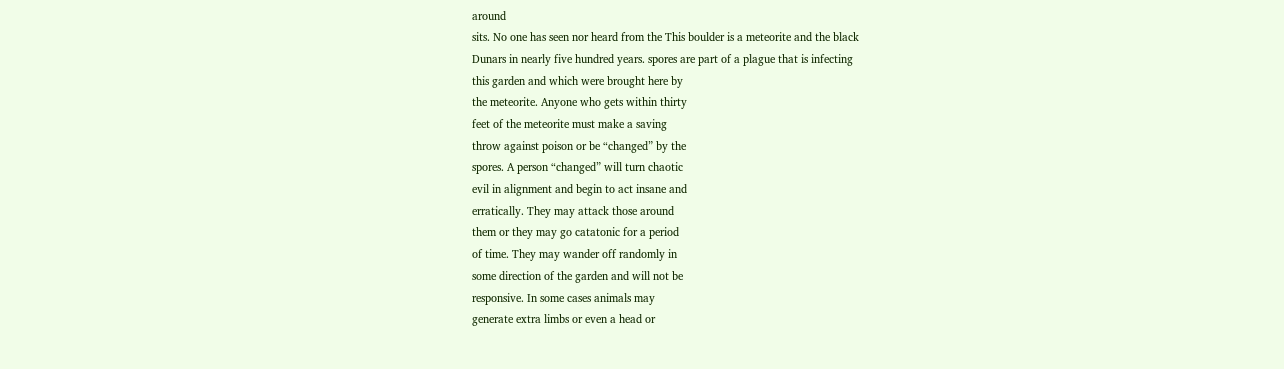around
sits. No one has seen nor heard from the This boulder is a meteorite and the black
Dunars in nearly five hundred years. spores are part of a plague that is infecting
this garden and which were brought here by
the meteorite. Anyone who gets within thirty
feet of the meteorite must make a saving
throw against poison or be “changed” by the
spores. A person “changed” will turn chaotic
evil in alignment and begin to act insane and
erratically. They may attack those around
them or they may go catatonic for a period
of time. They may wander off randomly in
some direction of the garden and will not be
responsive. In some cases animals may
generate extra limbs or even a head or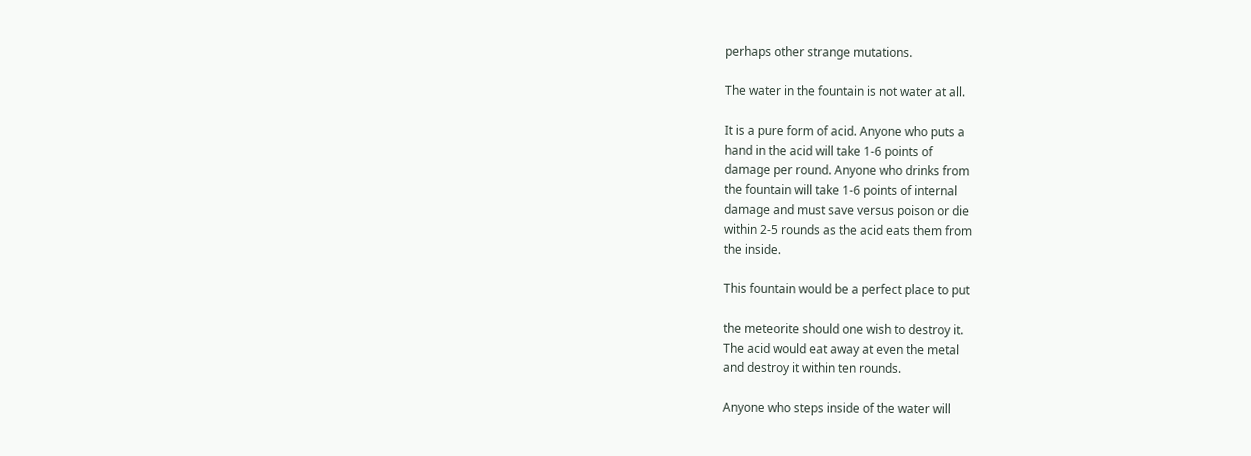perhaps other strange mutations.

The water in the fountain is not water at all.

It is a pure form of acid. Anyone who puts a
hand in the acid will take 1-6 points of
damage per round. Anyone who drinks from
the fountain will take 1-6 points of internal
damage and must save versus poison or die
within 2-5 rounds as the acid eats them from
the inside.

This fountain would be a perfect place to put

the meteorite should one wish to destroy it.
The acid would eat away at even the metal
and destroy it within ten rounds.

Anyone who steps inside of the water will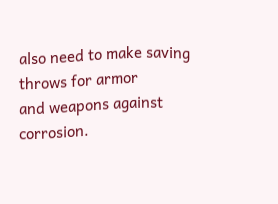also need to make saving throws for armor
and weapons against corrosion.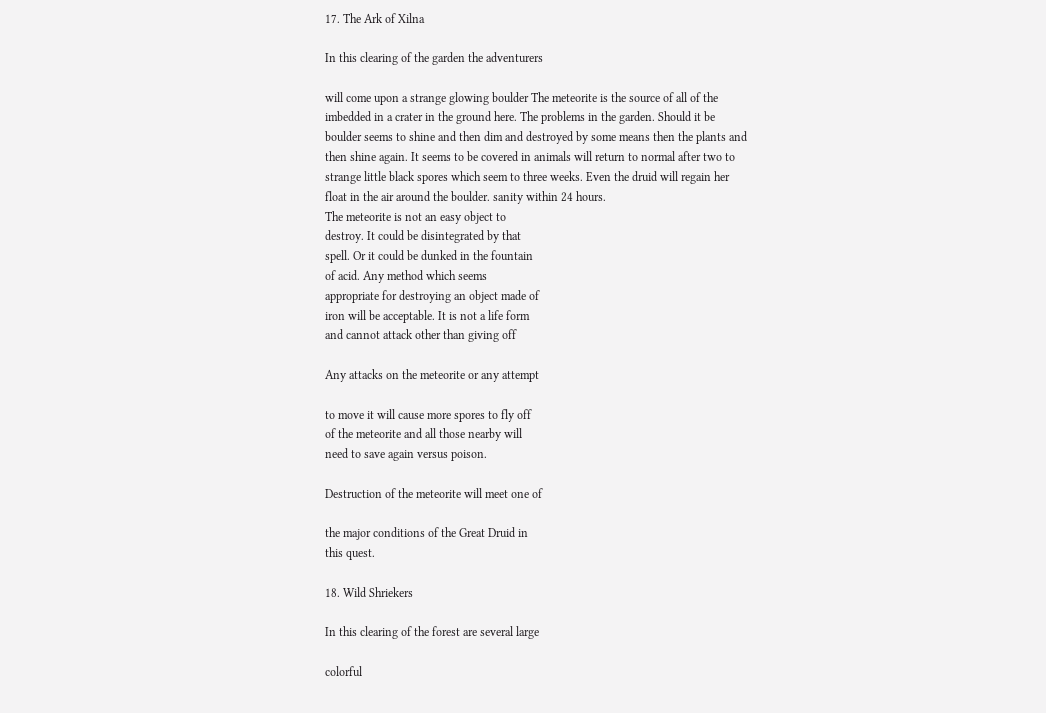17. The Ark of Xilna

In this clearing of the garden the adventurers

will come upon a strange glowing boulder The meteorite is the source of all of the
imbedded in a crater in the ground here. The problems in the garden. Should it be
boulder seems to shine and then dim and destroyed by some means then the plants and
then shine again. It seems to be covered in animals will return to normal after two to
strange little black spores which seem to three weeks. Even the druid will regain her
float in the air around the boulder. sanity within 24 hours.
The meteorite is not an easy object to
destroy. It could be disintegrated by that
spell. Or it could be dunked in the fountain
of acid. Any method which seems
appropriate for destroying an object made of
iron will be acceptable. It is not a life form
and cannot attack other than giving off

Any attacks on the meteorite or any attempt

to move it will cause more spores to fly off
of the meteorite and all those nearby will
need to save again versus poison.

Destruction of the meteorite will meet one of

the major conditions of the Great Druid in
this quest.

18. Wild Shriekers

In this clearing of the forest are several large

colorful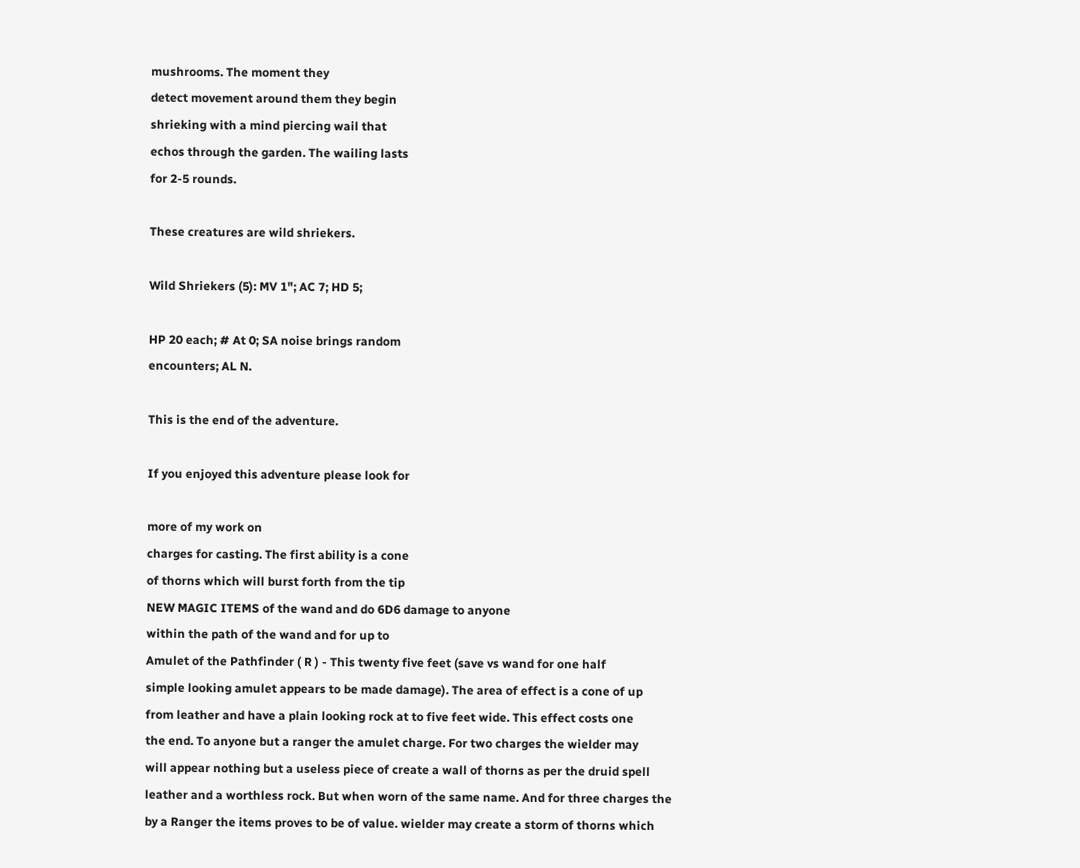mushrooms. The moment they
detect movement around them they begin
shrieking with a mind piercing wail that
echos through the garden. The wailing lasts
for 2-5 rounds.

These creatures are wild shriekers.

Wild Shriekers (5): MV 1"; AC 7; HD 5;

HP 20 each; # At 0; SA noise brings random
encounters; AL N.

This is the end of the adventure.

If you enjoyed this adventure please look for

more of my work on
charges for casting. The first ability is a cone
of thorns which will burst forth from the tip
NEW MAGIC ITEMS of the wand and do 6D6 damage to anyone
within the path of the wand and for up to
Amulet of the Pathfinder ( R ) - This twenty five feet (save vs wand for one half
simple looking amulet appears to be made damage). The area of effect is a cone of up
from leather and have a plain looking rock at to five feet wide. This effect costs one
the end. To anyone but a ranger the amulet charge. For two charges the wielder may
will appear nothing but a useless piece of create a wall of thorns as per the druid spell
leather and a worthless rock. But when worn of the same name. And for three charges the
by a Ranger the items proves to be of value. wielder may create a storm of thorns which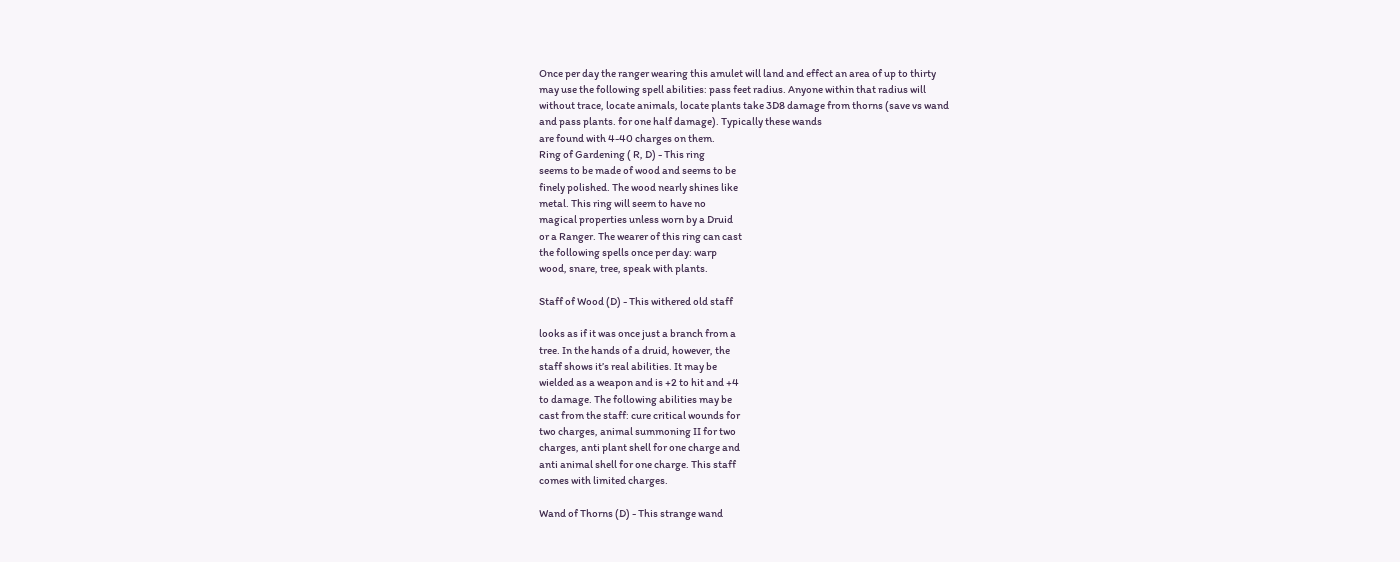Once per day the ranger wearing this amulet will land and effect an area of up to thirty
may use the following spell abilities: pass feet radius. Anyone within that radius will
without trace, locate animals, locate plants take 3D8 damage from thorns (save vs wand
and pass plants. for one half damage). Typically these wands
are found with 4-40 charges on them.
Ring of Gardening ( R, D) - This ring
seems to be made of wood and seems to be
finely polished. The wood nearly shines like
metal. This ring will seem to have no
magical properties unless worn by a Druid
or a Ranger. The wearer of this ring can cast
the following spells once per day: warp
wood, snare, tree, speak with plants.

Staff of Wood (D) - This withered old staff

looks as if it was once just a branch from a
tree. In the hands of a druid, however, the
staff shows it’s real abilities. It may be
wielded as a weapon and is +2 to hit and +4
to damage. The following abilities may be
cast from the staff: cure critical wounds for
two charges, animal summoning II for two
charges, anti plant shell for one charge and
anti animal shell for one charge. This staff
comes with limited charges.

Wand of Thorns (D) - This strange wand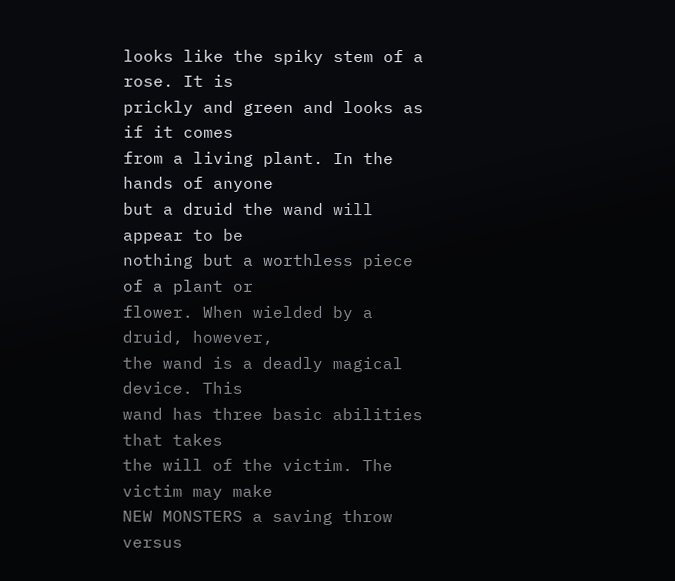looks like the spiky stem of a rose. It is
prickly and green and looks as if it comes
from a living plant. In the hands of anyone
but a druid the wand will appear to be
nothing but a worthless piece of a plant or
flower. When wielded by a druid, however,
the wand is a deadly magical device. This
wand has three basic abilities that takes
the will of the victim. The victim may make
NEW MONSTERS a saving throw versus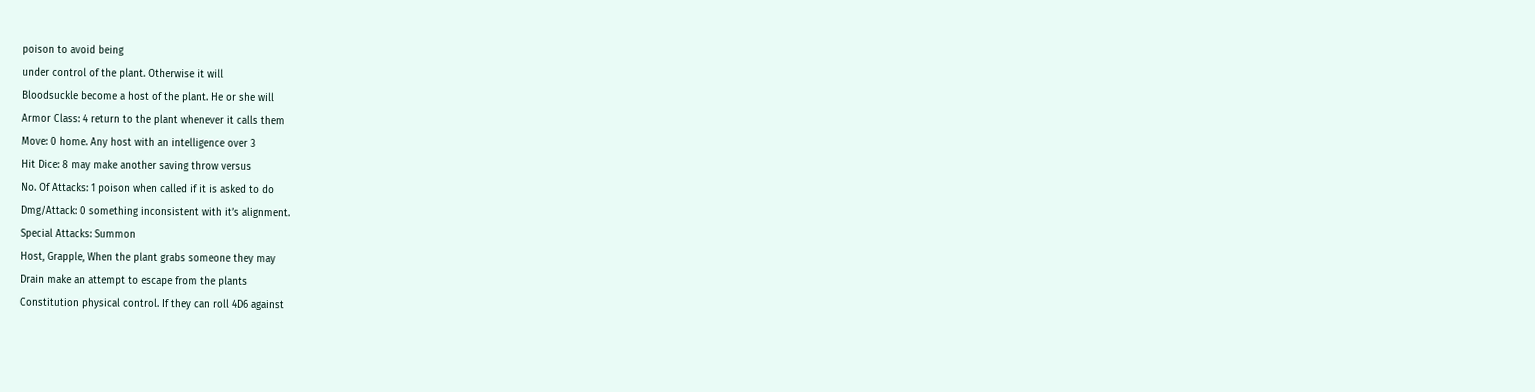poison to avoid being
under control of the plant. Otherwise it will
Bloodsuckle become a host of the plant. He or she will
Armor Class: 4 return to the plant whenever it calls them
Move: 0 home. Any host with an intelligence over 3
Hit Dice: 8 may make another saving throw versus
No. Of Attacks: 1 poison when called if it is asked to do
Dmg/Attack: 0 something inconsistent with it’s alignment.
Special Attacks: Summon
Host, Grapple, When the plant grabs someone they may
Drain make an attempt to escape from the plants
Constitution physical control. If they can roll 4D6 against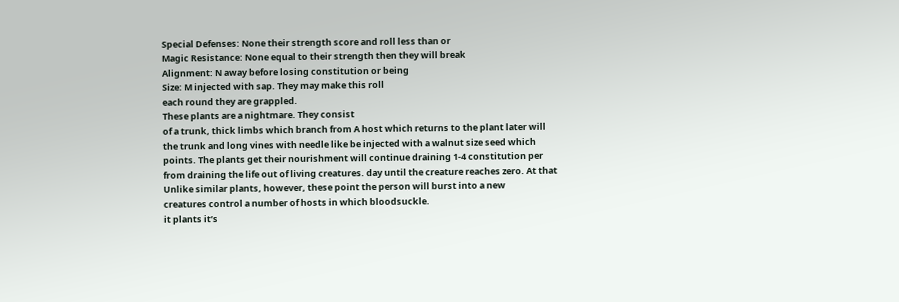Special Defenses: None their strength score and roll less than or
Magic Resistance: None equal to their strength then they will break
Alignment: N away before losing constitution or being
Size: M injected with sap. They may make this roll
each round they are grappled.
These plants are a nightmare. They consist
of a trunk, thick limbs which branch from A host which returns to the plant later will
the trunk and long vines with needle like be injected with a walnut size seed which
points. The plants get their nourishment will continue draining 1-4 constitution per
from draining the life out of living creatures. day until the creature reaches zero. At that
Unlike similar plants, however, these point the person will burst into a new
creatures control a number of hosts in which bloodsuckle.
it plants it’s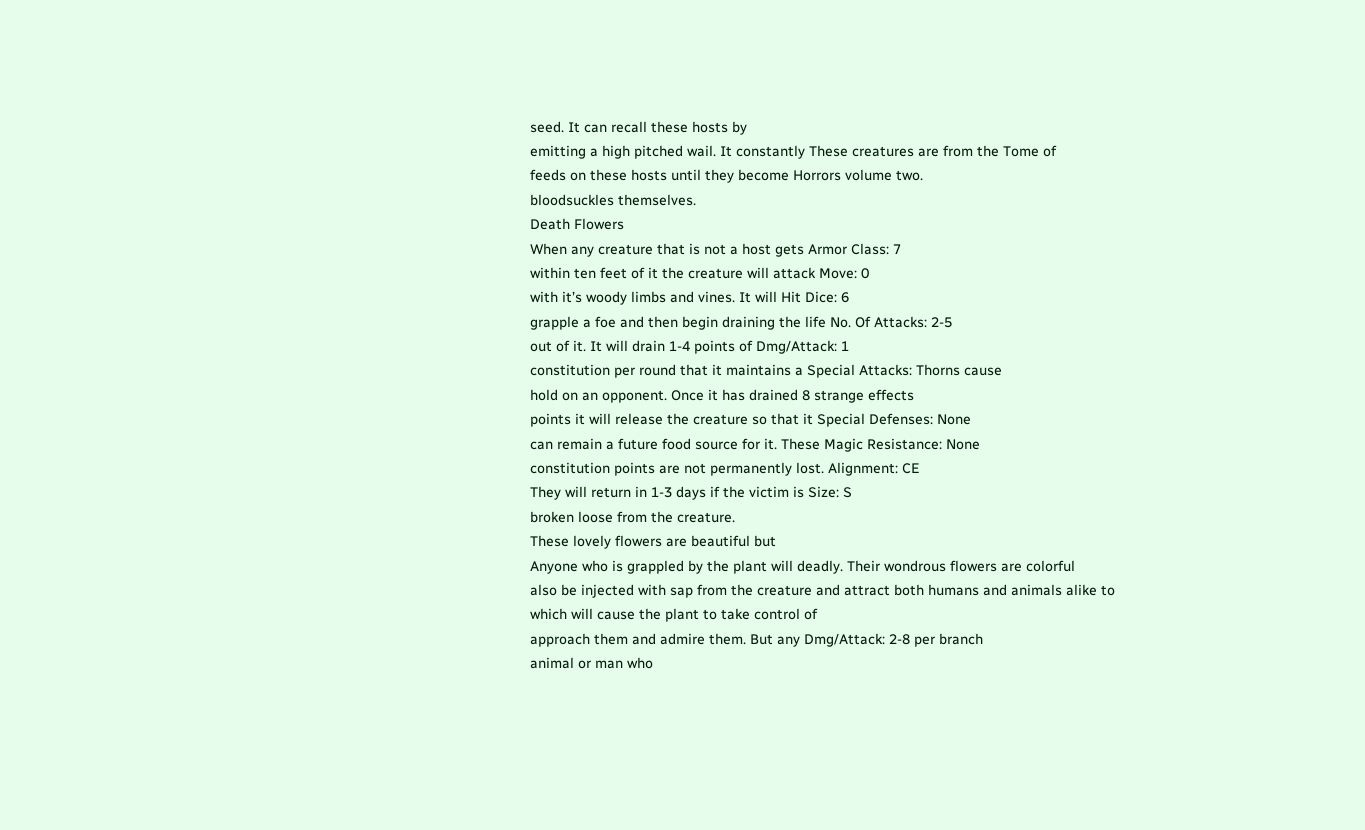seed. It can recall these hosts by
emitting a high pitched wail. It constantly These creatures are from the Tome of
feeds on these hosts until they become Horrors volume two.
bloodsuckles themselves.
Death Flowers
When any creature that is not a host gets Armor Class: 7
within ten feet of it the creature will attack Move: 0
with it’s woody limbs and vines. It will Hit Dice: 6
grapple a foe and then begin draining the life No. Of Attacks: 2-5
out of it. It will drain 1-4 points of Dmg/Attack: 1
constitution per round that it maintains a Special Attacks: Thorns cause
hold on an opponent. Once it has drained 8 strange effects
points it will release the creature so that it Special Defenses: None
can remain a future food source for it. These Magic Resistance: None
constitution points are not permanently lost. Alignment: CE
They will return in 1-3 days if the victim is Size: S
broken loose from the creature.
These lovely flowers are beautiful but
Anyone who is grappled by the plant will deadly. Their wondrous flowers are colorful
also be injected with sap from the creature and attract both humans and animals alike to
which will cause the plant to take control of
approach them and admire them. But any Dmg/Attack: 2-8 per branch
animal or man who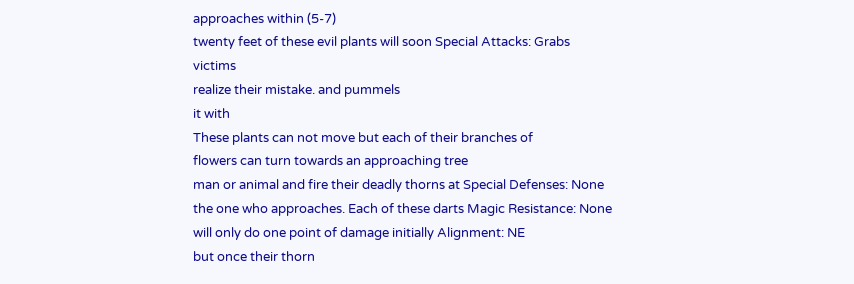approaches within (5-7)
twenty feet of these evil plants will soon Special Attacks: Grabs victims
realize their mistake. and pummels
it with
These plants can not move but each of their branches of
flowers can turn towards an approaching tree
man or animal and fire their deadly thorns at Special Defenses: None
the one who approaches. Each of these darts Magic Resistance: None
will only do one point of damage initially Alignment: NE
but once their thorn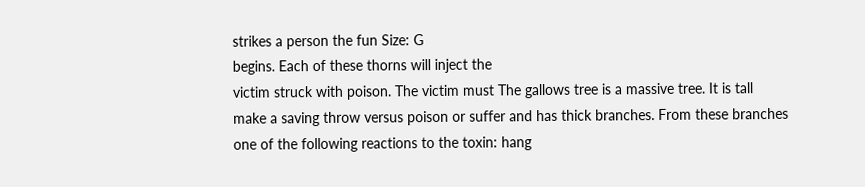strikes a person the fun Size: G
begins. Each of these thorns will inject the
victim struck with poison. The victim must The gallows tree is a massive tree. It is tall
make a saving throw versus poison or suffer and has thick branches. From these branches
one of the following reactions to the toxin: hang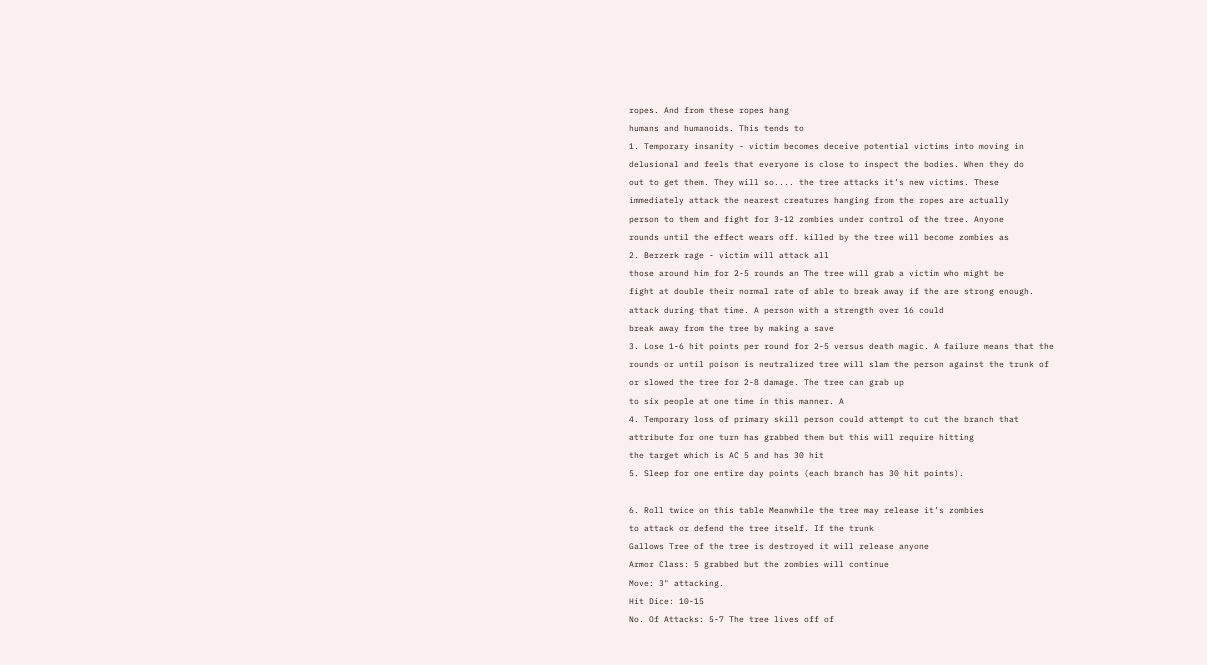ropes. And from these ropes hang
humans and humanoids. This tends to
1. Temporary insanity - victim becomes deceive potential victims into moving in
delusional and feels that everyone is close to inspect the bodies. When they do
out to get them. They will so.... the tree attacks it’s new victims. These
immediately attack the nearest creatures hanging from the ropes are actually
person to them and fight for 3-12 zombies under control of the tree. Anyone
rounds until the effect wears off. killed by the tree will become zombies as
2. Berzerk rage - victim will attack all
those around him for 2-5 rounds an The tree will grab a victim who might be
fight at double their normal rate of able to break away if the are strong enough.
attack during that time. A person with a strength over 16 could
break away from the tree by making a save
3. Lose 1-6 hit points per round for 2-5 versus death magic. A failure means that the
rounds or until poison is neutralized tree will slam the person against the trunk of
or slowed the tree for 2-8 damage. The tree can grab up
to six people at one time in this manner. A
4. Temporary loss of primary skill person could attempt to cut the branch that
attribute for one turn has grabbed them but this will require hitting
the target which is AC 5 and has 30 hit
5. Sleep for one entire day points (each branch has 30 hit points).

6. Roll twice on this table Meanwhile the tree may release it’s zombies
to attack or defend the tree itself. If the trunk
Gallows Tree of the tree is destroyed it will release anyone
Armor Class: 5 grabbed but the zombies will continue
Move: 3" attacking.
Hit Dice: 10-15
No. Of Attacks: 5-7 The tree lives off of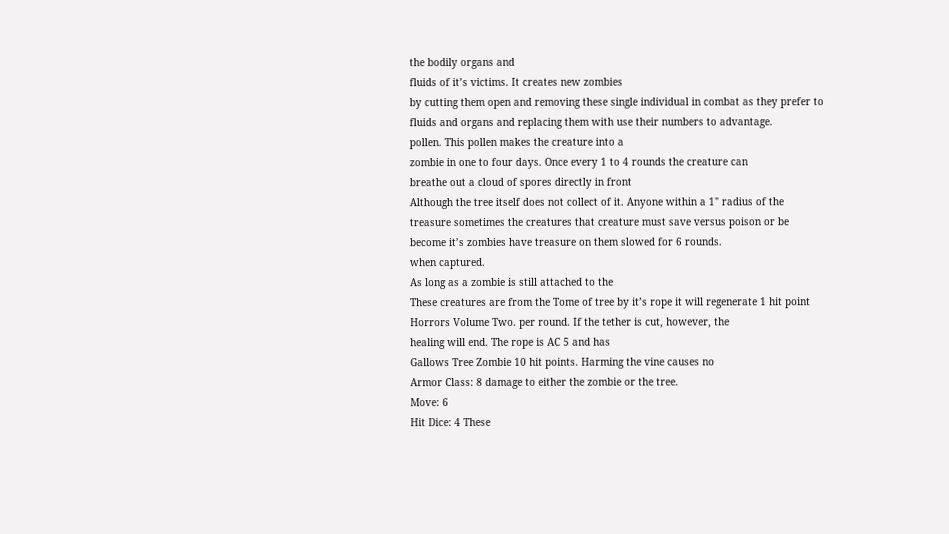the bodily organs and
fluids of it’s victims. It creates new zombies
by cutting them open and removing these single individual in combat as they prefer to
fluids and organs and replacing them with use their numbers to advantage.
pollen. This pollen makes the creature into a
zombie in one to four days. Once every 1 to 4 rounds the creature can
breathe out a cloud of spores directly in front
Although the tree itself does not collect of it. Anyone within a 1" radius of the
treasure sometimes the creatures that creature must save versus poison or be
become it’s zombies have treasure on them slowed for 6 rounds.
when captured.
As long as a zombie is still attached to the
These creatures are from the Tome of tree by it’s rope it will regenerate 1 hit point
Horrors Volume Two. per round. If the tether is cut, however, the
healing will end. The rope is AC 5 and has
Gallows Tree Zombie 10 hit points. Harming the vine causes no
Armor Class: 8 damage to either the zombie or the tree.
Move: 6
Hit Dice: 4 These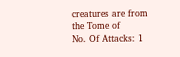creatures are from the Tome of
No. Of Attacks: 1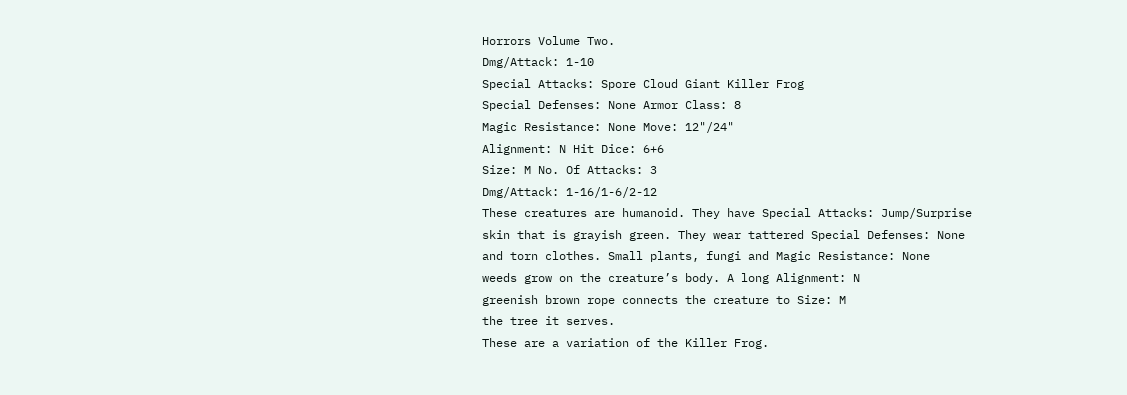Horrors Volume Two.
Dmg/Attack: 1-10
Special Attacks: Spore Cloud Giant Killer Frog
Special Defenses: None Armor Class: 8
Magic Resistance: None Move: 12"/24"
Alignment: N Hit Dice: 6+6
Size: M No. Of Attacks: 3
Dmg/Attack: 1-16/1-6/2-12
These creatures are humanoid. They have Special Attacks: Jump/Surprise
skin that is grayish green. They wear tattered Special Defenses: None
and torn clothes. Small plants, fungi and Magic Resistance: None
weeds grow on the creature’s body. A long Alignment: N
greenish brown rope connects the creature to Size: M
the tree it serves.
These are a variation of the Killer Frog.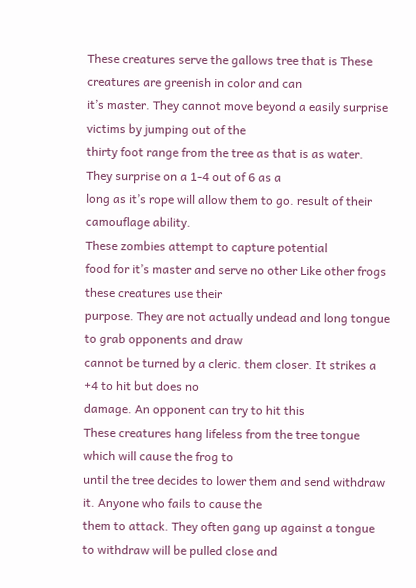These creatures serve the gallows tree that is These creatures are greenish in color and can
it’s master. They cannot move beyond a easily surprise victims by jumping out of the
thirty foot range from the tree as that is as water. They surprise on a 1-4 out of 6 as a
long as it’s rope will allow them to go. result of their camouflage ability.
These zombies attempt to capture potential
food for it’s master and serve no other Like other frogs these creatures use their
purpose. They are not actually undead and long tongue to grab opponents and draw
cannot be turned by a cleric. them closer. It strikes a +4 to hit but does no
damage. An opponent can try to hit this
These creatures hang lifeless from the tree tongue which will cause the frog to
until the tree decides to lower them and send withdraw it. Anyone who fails to cause the
them to attack. They often gang up against a tongue to withdraw will be pulled close and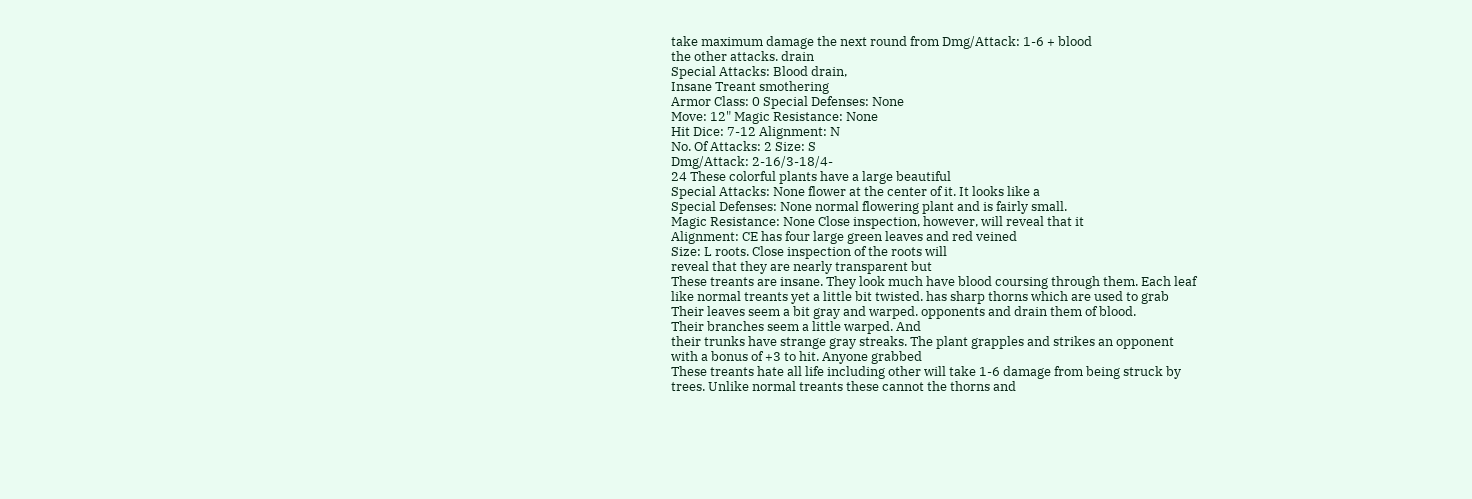take maximum damage the next round from Dmg/Attack: 1-6 + blood
the other attacks. drain
Special Attacks: Blood drain,
Insane Treant smothering
Armor Class: 0 Special Defenses: None
Move: 12" Magic Resistance: None
Hit Dice: 7-12 Alignment: N
No. Of Attacks: 2 Size: S
Dmg/Attack: 2-16/3-18/4-
24 These colorful plants have a large beautiful
Special Attacks: None flower at the center of it. It looks like a
Special Defenses: None normal flowering plant and is fairly small.
Magic Resistance: None Close inspection, however, will reveal that it
Alignment: CE has four large green leaves and red veined
Size: L roots. Close inspection of the roots will
reveal that they are nearly transparent but
These treants are insane. They look much have blood coursing through them. Each leaf
like normal treants yet a little bit twisted. has sharp thorns which are used to grab
Their leaves seem a bit gray and warped. opponents and drain them of blood.
Their branches seem a little warped. And
their trunks have strange gray streaks. The plant grapples and strikes an opponent
with a bonus of +3 to hit. Anyone grabbed
These treants hate all life including other will take 1-6 damage from being struck by
trees. Unlike normal treants these cannot the thorns and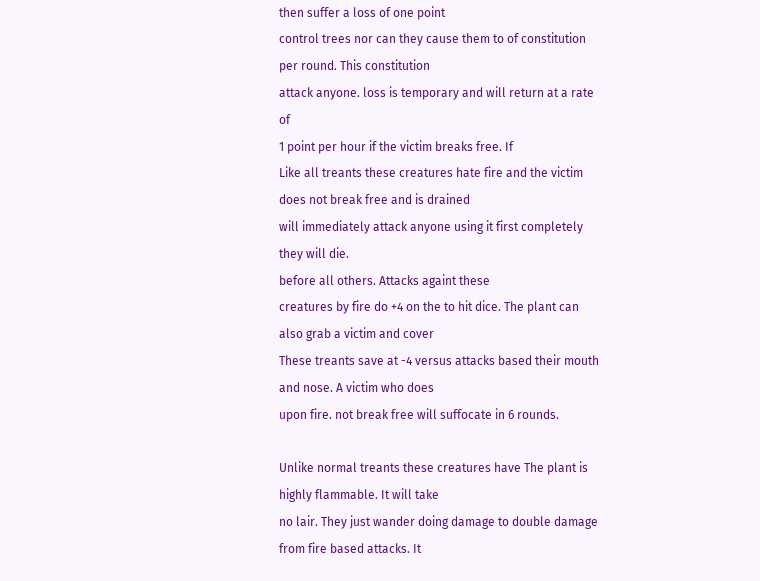then suffer a loss of one point
control trees nor can they cause them to of constitution per round. This constitution
attack anyone. loss is temporary and will return at a rate of
1 point per hour if the victim breaks free. If
Like all treants these creatures hate fire and the victim does not break free and is drained
will immediately attack anyone using it first completely they will die.
before all others. Attacks againt these
creatures by fire do +4 on the to hit dice. The plant can also grab a victim and cover
These treants save at -4 versus attacks based their mouth and nose. A victim who does
upon fire. not break free will suffocate in 6 rounds.

Unlike normal treants these creatures have The plant is highly flammable. It will take
no lair. They just wander doing damage to double damage from fire based attacks. It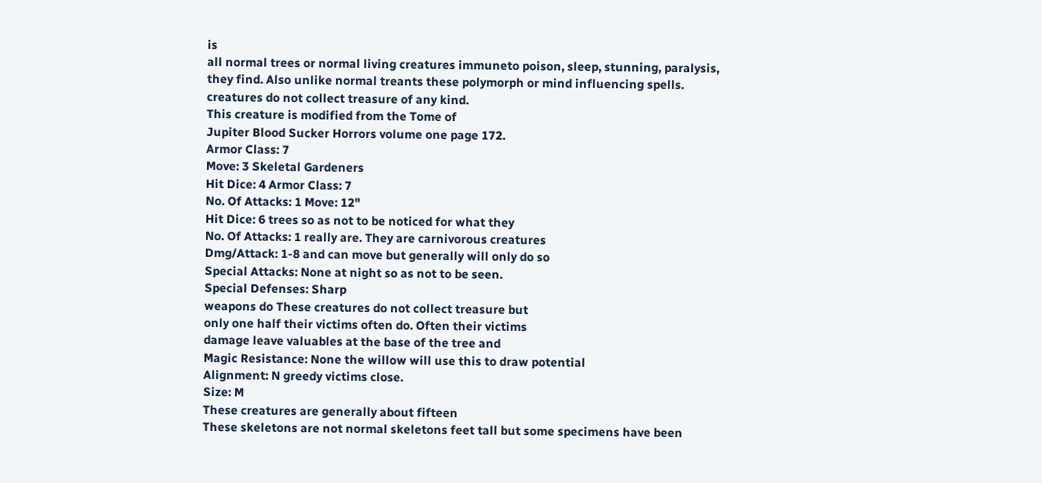is
all normal trees or normal living creatures immuneto poison, sleep, stunning, paralysis,
they find. Also unlike normal treants these polymorph or mind influencing spells.
creatures do not collect treasure of any kind.
This creature is modified from the Tome of
Jupiter Blood Sucker Horrors volume one page 172.
Armor Class: 7
Move: 3 Skeletal Gardeners
Hit Dice: 4 Armor Class: 7
No. Of Attacks: 1 Move: 12"
Hit Dice: 6 trees so as not to be noticed for what they
No. Of Attacks: 1 really are. They are carnivorous creatures
Dmg/Attack: 1-8 and can move but generally will only do so
Special Attacks: None at night so as not to be seen.
Special Defenses: Sharp
weapons do These creatures do not collect treasure but
only one half their victims often do. Often their victims
damage leave valuables at the base of the tree and
Magic Resistance: None the willow will use this to draw potential
Alignment: N greedy victims close.
Size: M
These creatures are generally about fifteen
These skeletons are not normal skeletons feet tall but some specimens have been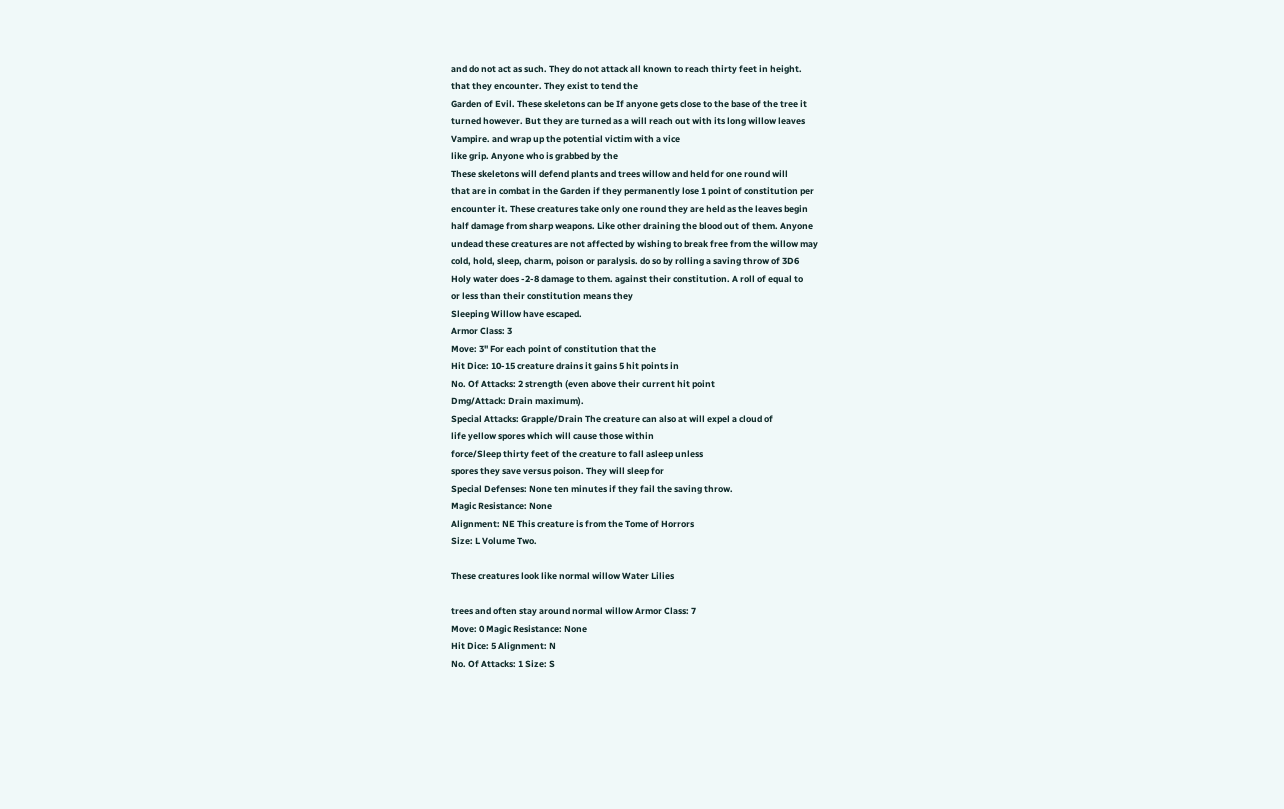and do not act as such. They do not attack all known to reach thirty feet in height.
that they encounter. They exist to tend the
Garden of Evil. These skeletons can be If anyone gets close to the base of the tree it
turned however. But they are turned as a will reach out with its long willow leaves
Vampire. and wrap up the potential victim with a vice
like grip. Anyone who is grabbed by the
These skeletons will defend plants and trees willow and held for one round will
that are in combat in the Garden if they permanently lose 1 point of constitution per
encounter it. These creatures take only one round they are held as the leaves begin
half damage from sharp weapons. Like other draining the blood out of them. Anyone
undead these creatures are not affected by wishing to break free from the willow may
cold, hold, sleep, charm, poison or paralysis. do so by rolling a saving throw of 3D6
Holy water does -2-8 damage to them. against their constitution. A roll of equal to
or less than their constitution means they
Sleeping Willow have escaped.
Armor Class: 3
Move: 3" For each point of constitution that the
Hit Dice: 10-15 creature drains it gains 5 hit points in
No. Of Attacks: 2 strength (even above their current hit point
Dmg/Attack: Drain maximum).
Special Attacks: Grapple/Drain The creature can also at will expel a cloud of
life yellow spores which will cause those within
force/Sleep thirty feet of the creature to fall asleep unless
spores they save versus poison. They will sleep for
Special Defenses: None ten minutes if they fail the saving throw.
Magic Resistance: None
Alignment: NE This creature is from the Tome of Horrors
Size: L Volume Two.

These creatures look like normal willow Water Lilies

trees and often stay around normal willow Armor Class: 7
Move: 0 Magic Resistance: None
Hit Dice: 5 Alignment: N
No. Of Attacks: 1 Size: S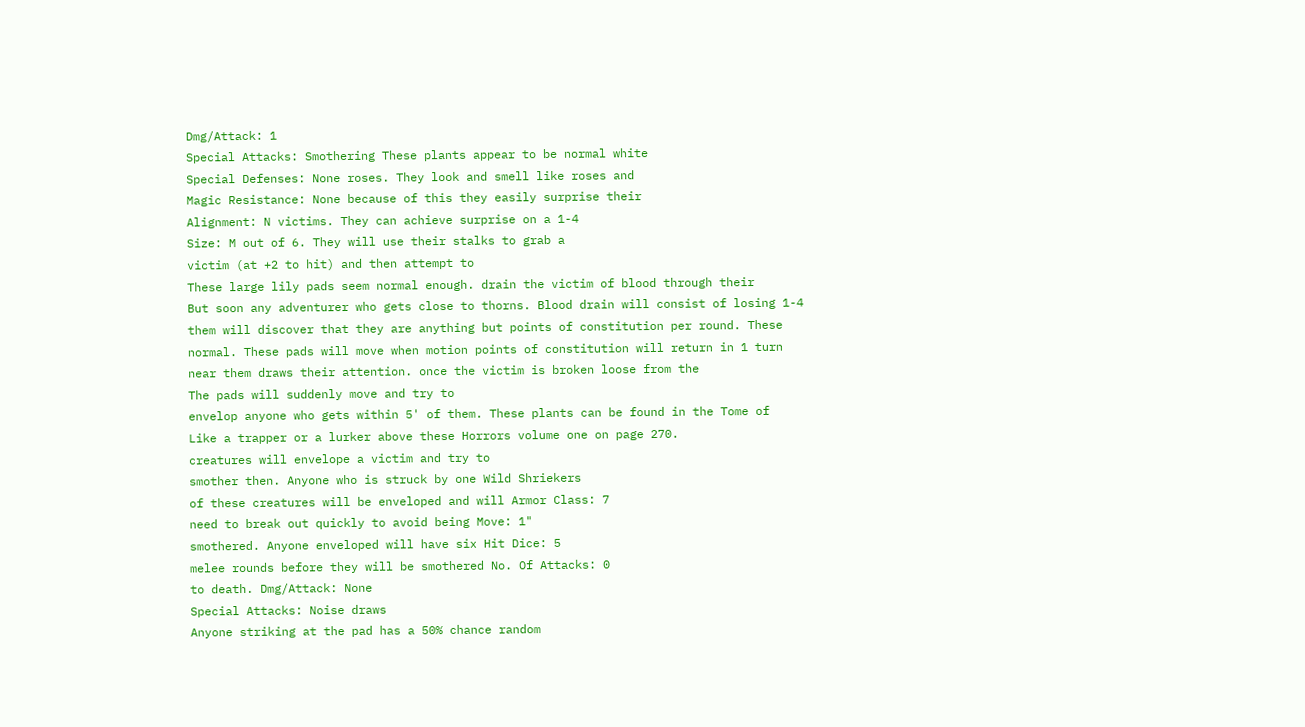Dmg/Attack: 1
Special Attacks: Smothering These plants appear to be normal white
Special Defenses: None roses. They look and smell like roses and
Magic Resistance: None because of this they easily surprise their
Alignment: N victims. They can achieve surprise on a 1-4
Size: M out of 6. They will use their stalks to grab a
victim (at +2 to hit) and then attempt to
These large lily pads seem normal enough. drain the victim of blood through their
But soon any adventurer who gets close to thorns. Blood drain will consist of losing 1-4
them will discover that they are anything but points of constitution per round. These
normal. These pads will move when motion points of constitution will return in 1 turn
near them draws their attention. once the victim is broken loose from the
The pads will suddenly move and try to
envelop anyone who gets within 5' of them. These plants can be found in the Tome of
Like a trapper or a lurker above these Horrors volume one on page 270.
creatures will envelope a victim and try to
smother then. Anyone who is struck by one Wild Shriekers
of these creatures will be enveloped and will Armor Class: 7
need to break out quickly to avoid being Move: 1"
smothered. Anyone enveloped will have six Hit Dice: 5
melee rounds before they will be smothered No. Of Attacks: 0
to death. Dmg/Attack: None
Special Attacks: Noise draws
Anyone striking at the pad has a 50% chance random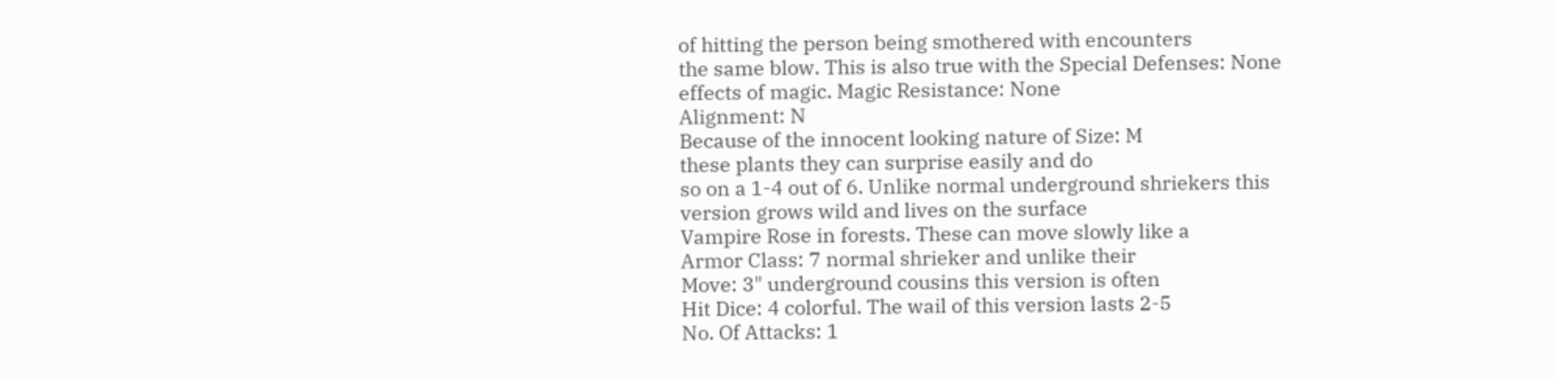of hitting the person being smothered with encounters
the same blow. This is also true with the Special Defenses: None
effects of magic. Magic Resistance: None
Alignment: N
Because of the innocent looking nature of Size: M
these plants they can surprise easily and do
so on a 1-4 out of 6. Unlike normal underground shriekers this
version grows wild and lives on the surface
Vampire Rose in forests. These can move slowly like a
Armor Class: 7 normal shrieker and unlike their
Move: 3" underground cousins this version is often
Hit Dice: 4 colorful. The wail of this version lasts 2-5
No. Of Attacks: 1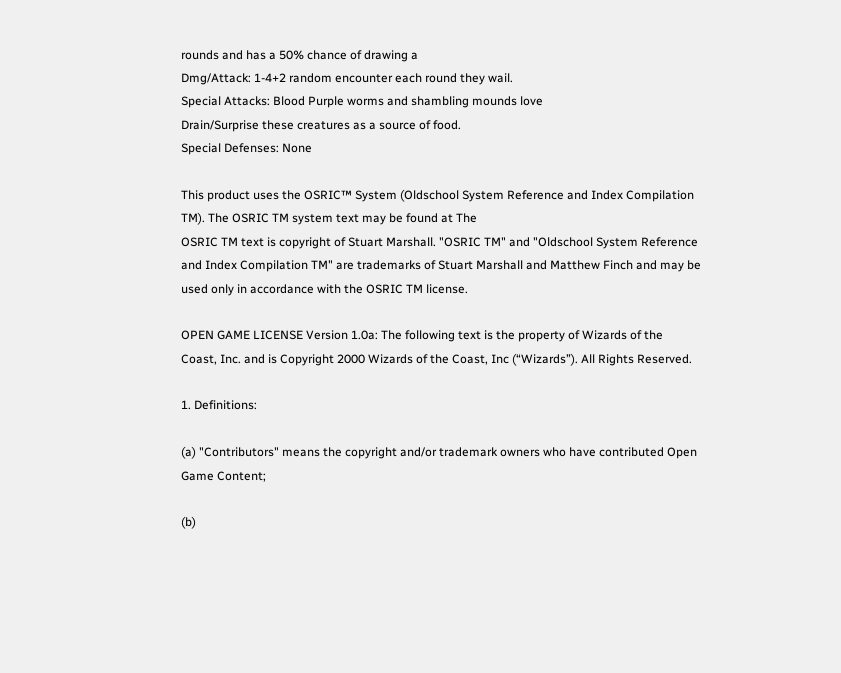rounds and has a 50% chance of drawing a
Dmg/Attack: 1-4+2 random encounter each round they wail.
Special Attacks: Blood Purple worms and shambling mounds love
Drain/Surprise these creatures as a source of food.
Special Defenses: None

This product uses the OSRIC™ System (Oldschool System Reference and Index Compilation
TM). The OSRIC TM system text may be found at The
OSRIC TM text is copyright of Stuart Marshall. "OSRIC TM" and "Oldschool System Reference
and Index Compilation TM" are trademarks of Stuart Marshall and Matthew Finch and may be
used only in accordance with the OSRIC TM license.

OPEN GAME LICENSE Version 1.0a: The following text is the property of Wizards of the
Coast, Inc. and is Copyright 2000 Wizards of the Coast, Inc (“Wizards”). All Rights Reserved.

1. Definitions:

(a) "Contributors" means the copyright and/or trademark owners who have contributed Open
Game Content;

(b)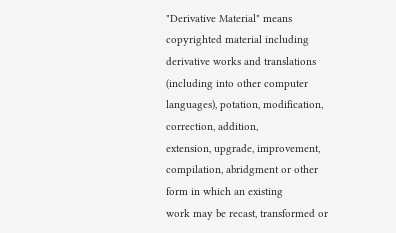"Derivative Material" means copyrighted material including derivative works and translations
(including into other computer languages), potation, modification, correction, addition,
extension, upgrade, improvement, compilation, abridgment or other form in which an existing
work may be recast, transformed or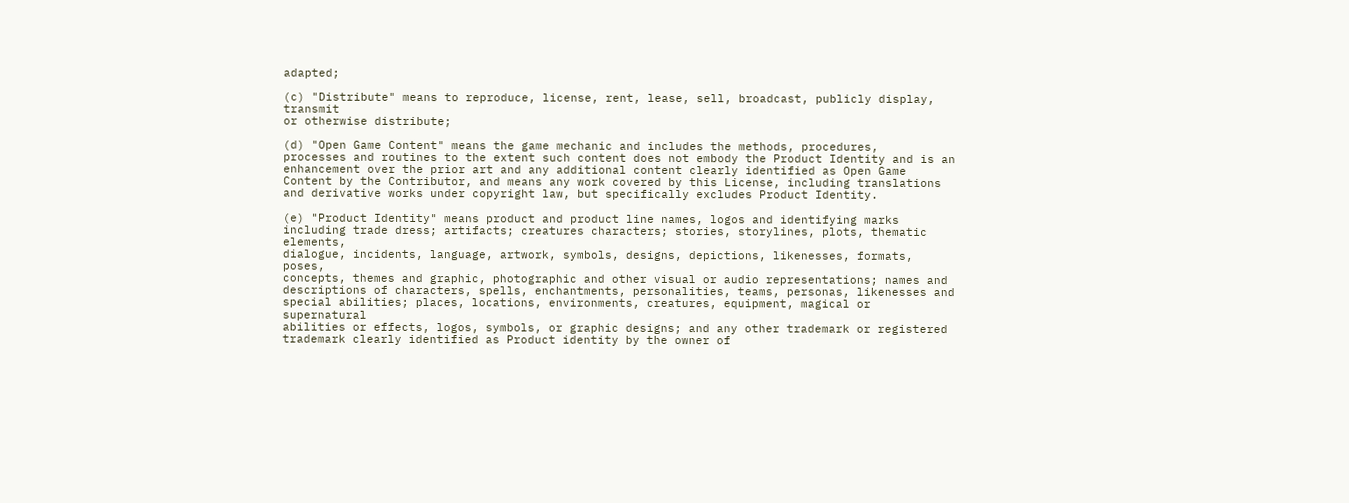adapted;

(c) "Distribute" means to reproduce, license, rent, lease, sell, broadcast, publicly display, transmit
or otherwise distribute;

(d) "Open Game Content" means the game mechanic and includes the methods, procedures,
processes and routines to the extent such content does not embody the Product Identity and is an
enhancement over the prior art and any additional content clearly identified as Open Game
Content by the Contributor, and means any work covered by this License, including translations
and derivative works under copyright law, but specifically excludes Product Identity.

(e) "Product Identity" means product and product line names, logos and identifying marks
including trade dress; artifacts; creatures characters; stories, storylines, plots, thematic elements,
dialogue, incidents, language, artwork, symbols, designs, depictions, likenesses, formats, poses,
concepts, themes and graphic, photographic and other visual or audio representations; names and
descriptions of characters, spells, enchantments, personalities, teams, personas, likenesses and
special abilities; places, locations, environments, creatures, equipment, magical or supernatural
abilities or effects, logos, symbols, or graphic designs; and any other trademark or registered
trademark clearly identified as Product identity by the owner of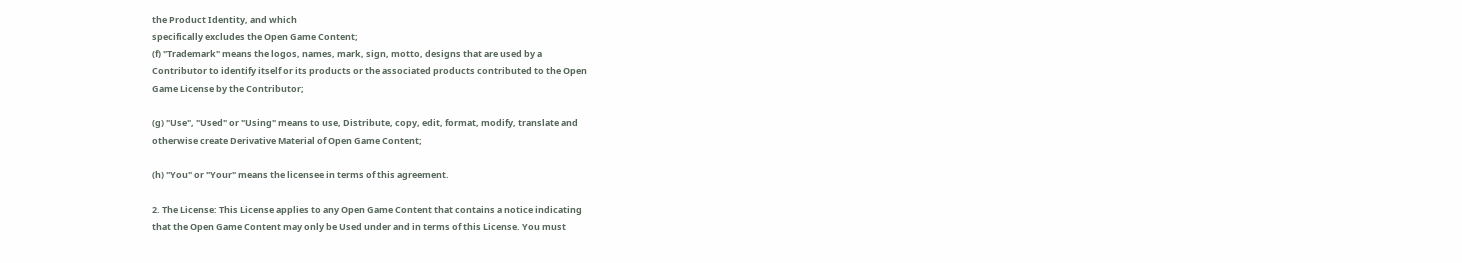the Product Identity, and which
specifically excludes the Open Game Content;
(f) "Trademark" means the logos, names, mark, sign, motto, designs that are used by a
Contributor to identify itself or its products or the associated products contributed to the Open
Game License by the Contributor;

(g) "Use", "Used" or "Using" means to use, Distribute, copy, edit, format, modify, translate and
otherwise create Derivative Material of Open Game Content;

(h) "You" or "Your" means the licensee in terms of this agreement.

2. The License: This License applies to any Open Game Content that contains a notice indicating
that the Open Game Content may only be Used under and in terms of this License. You must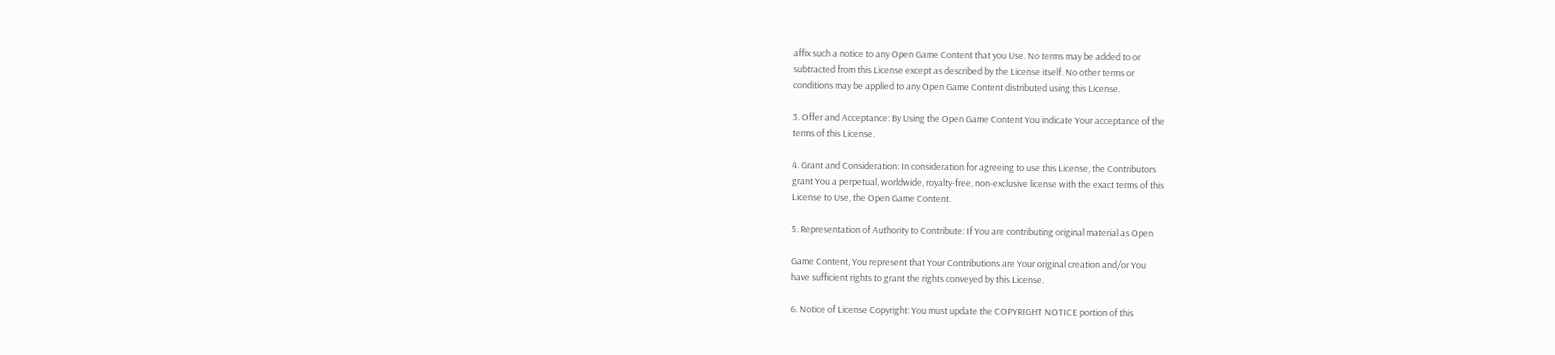affix such a notice to any Open Game Content that you Use. No terms may be added to or
subtracted from this License except as described by the License itself. No other terms or
conditions may be applied to any Open Game Content distributed using this License.

3. Offer and Acceptance: By Using the Open Game Content You indicate Your acceptance of the
terms of this License.

4. Grant and Consideration: In consideration for agreeing to use this License, the Contributors
grant You a perpetual, worldwide, royalty-free, non-exclusive license with the exact terms of this
License to Use, the Open Game Content.

5. Representation of Authority to Contribute: If You are contributing original material as Open

Game Content, You represent that Your Contributions are Your original creation and/or You
have sufficient rights to grant the rights conveyed by this License.

6. Notice of License Copyright: You must update the COPYRIGHT NOTICE portion of this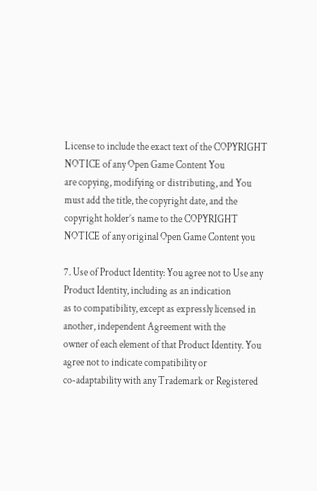License to include the exact text of the COPYRIGHT NOTICE of any Open Game Content You
are copying, modifying or distributing, and You must add the title, the copyright date, and the
copyright holder’s name to the COPYRIGHT NOTICE of any original Open Game Content you

7. Use of Product Identity: You agree not to Use any Product Identity, including as an indication
as to compatibility, except as expressly licensed in another, independent Agreement with the
owner of each element of that Product Identity. You agree not to indicate compatibility or
co-adaptability with any Trademark or Registered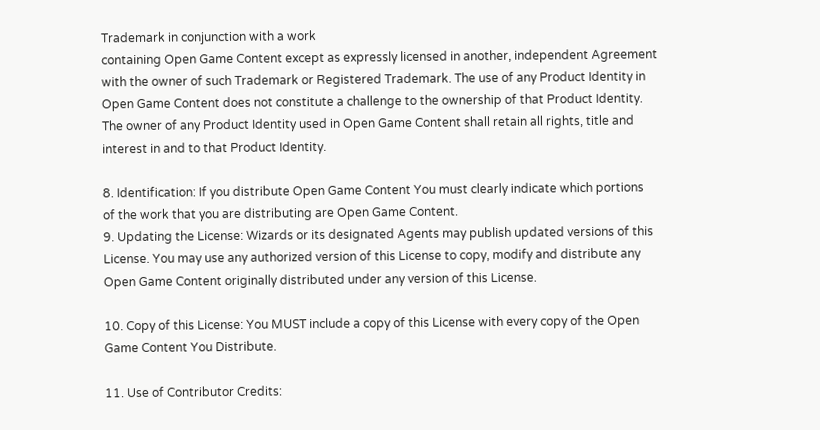Trademark in conjunction with a work
containing Open Game Content except as expressly licensed in another, independent Agreement
with the owner of such Trademark or Registered Trademark. The use of any Product Identity in
Open Game Content does not constitute a challenge to the ownership of that Product Identity.
The owner of any Product Identity used in Open Game Content shall retain all rights, title and
interest in and to that Product Identity.

8. Identification: If you distribute Open Game Content You must clearly indicate which portions
of the work that you are distributing are Open Game Content.
9. Updating the License: Wizards or its designated Agents may publish updated versions of this
License. You may use any authorized version of this License to copy, modify and distribute any
Open Game Content originally distributed under any version of this License.

10. Copy of this License: You MUST include a copy of this License with every copy of the Open
Game Content You Distribute.

11. Use of Contributor Credits: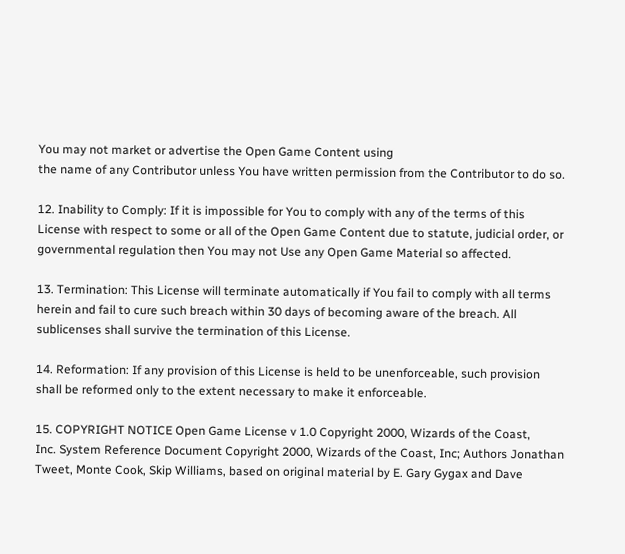You may not market or advertise the Open Game Content using
the name of any Contributor unless You have written permission from the Contributor to do so.

12. Inability to Comply: If it is impossible for You to comply with any of the terms of this
License with respect to some or all of the Open Game Content due to statute, judicial order, or
governmental regulation then You may not Use any Open Game Material so affected.

13. Termination: This License will terminate automatically if You fail to comply with all terms
herein and fail to cure such breach within 30 days of becoming aware of the breach. All
sublicenses shall survive the termination of this License.

14. Reformation: If any provision of this License is held to be unenforceable, such provision
shall be reformed only to the extent necessary to make it enforceable.

15. COPYRIGHT NOTICE Open Game License v 1.0 Copyright 2000, Wizards of the Coast,
Inc. System Reference Document Copyright 2000, Wizards of the Coast, Inc; Authors Jonathan
Tweet, Monte Cook, Skip Williams, based on original material by E. Gary Gygax and Dave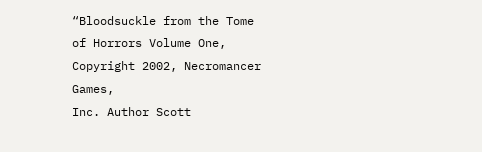“Bloodsuckle from the Tome of Horrors Volume One, Copyright 2002, Necromancer Games,
Inc. Author Scott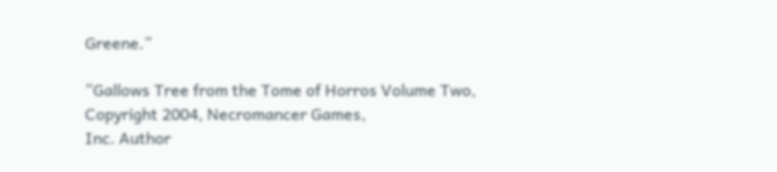Greene.”

“Gallows Tree from the Tome of Horros Volume Two, Copyright 2004, Necromancer Games,
Inc. Author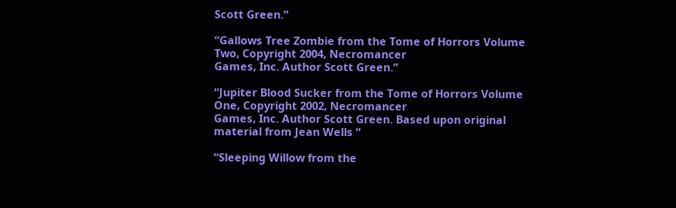Scott Green.”

“Gallows Tree Zombie from the Tome of Horrors Volume Two, Copyright 2004, Necromancer
Games, Inc. Author Scott Green.”

“Jupiter Blood Sucker from the Tome of Horrors Volume One, Copyright 2002, Necromancer
Games, Inc. Author Scott Green. Based upon original material from Jean Wells ”

“Sleeping Willow from the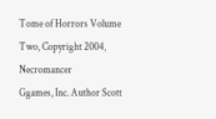Tome of Horrors Volume Two, Copyright 2004, Necromancer
Ggames, Inc. Author Scott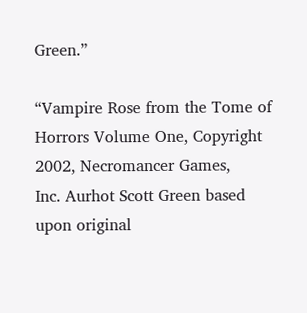Green.”

“Vampire Rose from the Tome of Horrors Volume One, Copyright 2002, Necromancer Games,
Inc. Aurhot Scott Green based upon original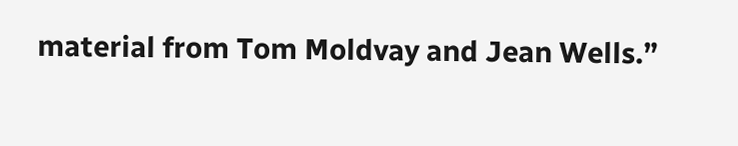material from Tom Moldvay and Jean Wells.”